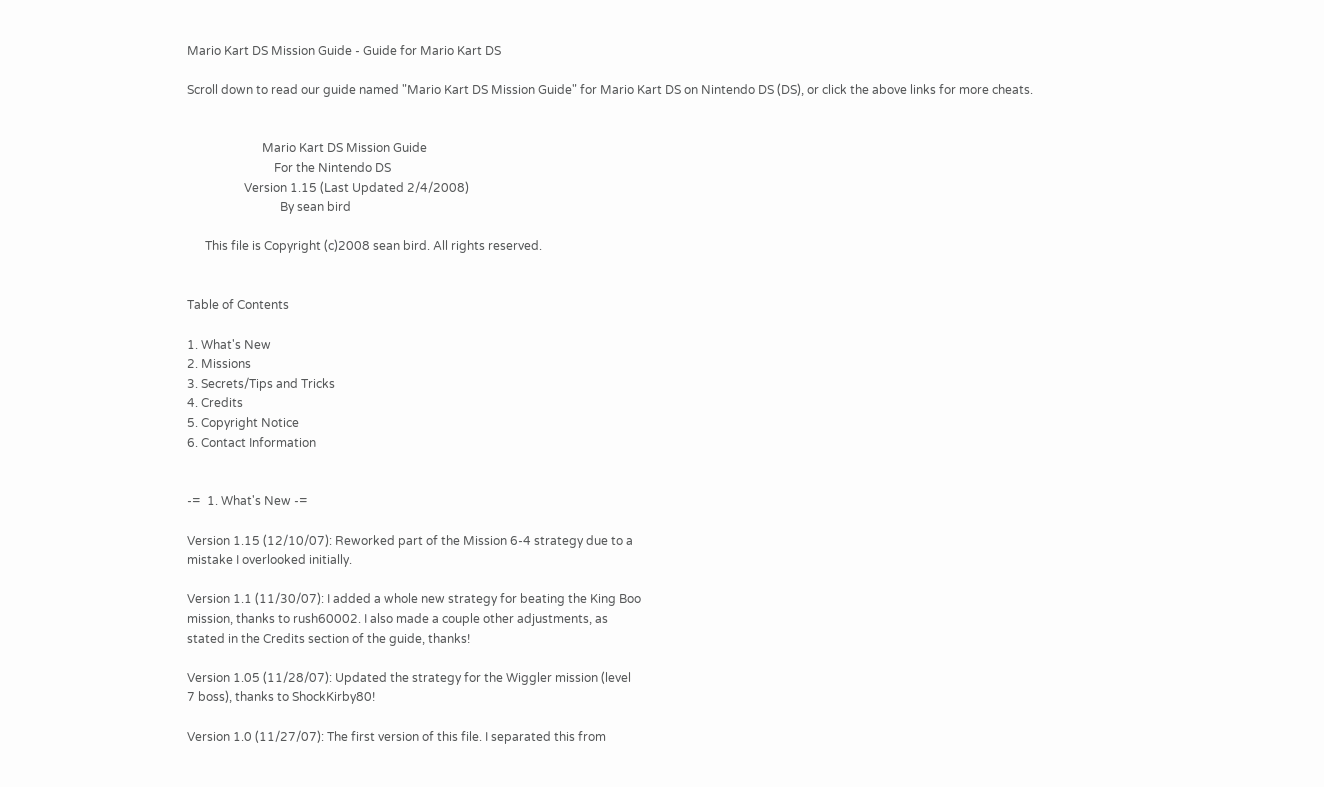Mario Kart DS Mission Guide - Guide for Mario Kart DS

Scroll down to read our guide named "Mario Kart DS Mission Guide" for Mario Kart DS on Nintendo DS (DS), or click the above links for more cheats.


                         Mario Kart DS Mission Guide
                             For the Nintendo DS
                   Version 1.15 (Last Updated 2/4/2008)
                               By sean bird

      This file is Copyright (c)2008 sean bird. All rights reserved.


Table of Contents

1. What's New
2. Missions
3. Secrets/Tips and Tricks
4. Credits
5. Copyright Notice
6. Contact Information


-=  1. What's New -=

Version 1.15 (12/10/07): Reworked part of the Mission 6-4 strategy due to a
mistake I overlooked initially.

Version 1.1 (11/30/07): I added a whole new strategy for beating the King Boo
mission, thanks to rush60002. I also made a couple other adjustments, as
stated in the Credits section of the guide, thanks!

Version 1.05 (11/28/07): Updated the strategy for the Wiggler mission (level
7 boss), thanks to ShockKirby80!

Version 1.0 (11/27/07): The first version of this file. I separated this from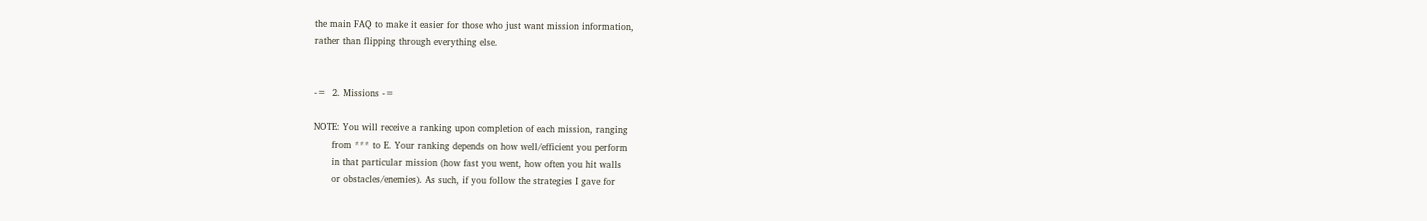the main FAQ to make it easier for those who just want mission information,
rather than flipping through everything else.


-=  2. Missions -=

NOTE: You will receive a ranking upon completion of each mission, ranging
      from *** to E. Your ranking depends on how well/efficient you perform
      in that particular mission (how fast you went, how often you hit walls
      or obstacles/enemies). As such, if you follow the strategies I gave for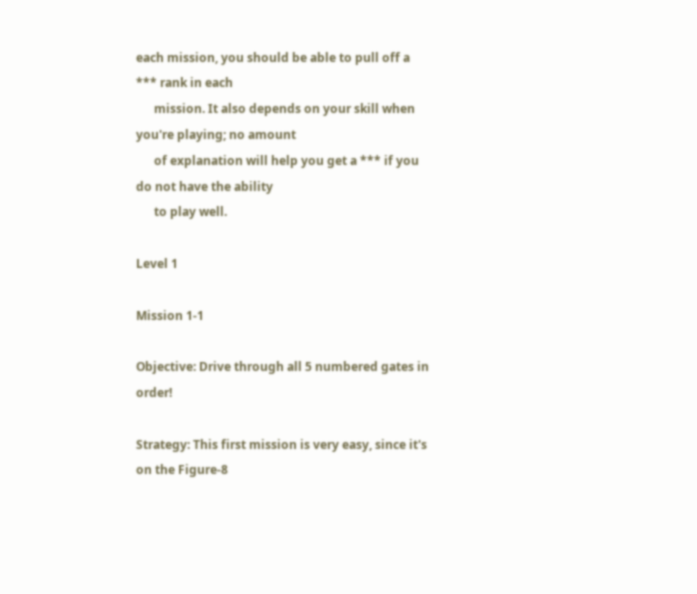each mission, you should be able to pull off a *** rank in each
      mission. It also depends on your skill when you're playing; no amount
      of explanation will help you get a *** if you do not have the ability
      to play well.

Level 1

Mission 1-1

Objective: Drive through all 5 numbered gates in order!

Strategy: This first mission is very easy, since it's on the Figure-8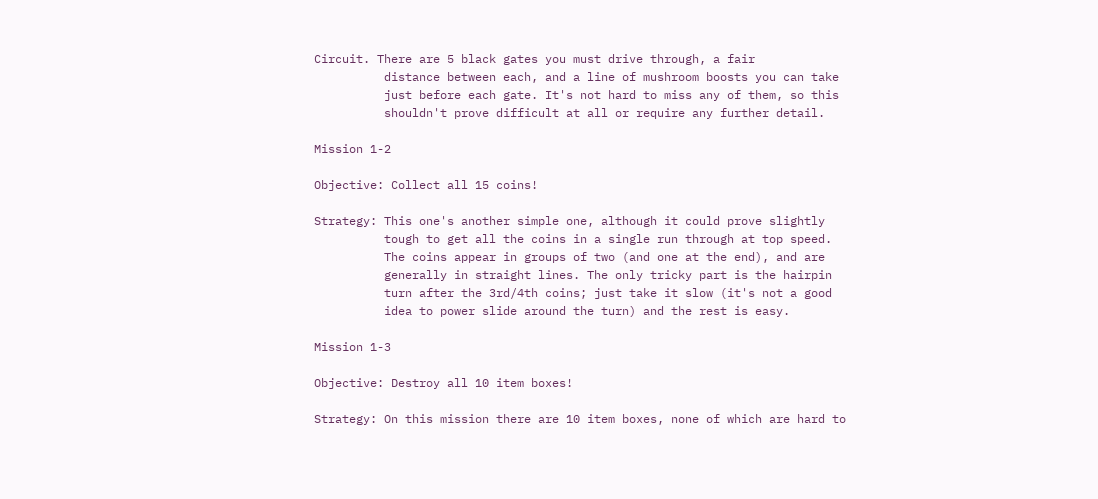Circuit. There are 5 black gates you must drive through, a fair
          distance between each, and a line of mushroom boosts you can take
          just before each gate. It's not hard to miss any of them, so this
          shouldn't prove difficult at all or require any further detail.

Mission 1-2

Objective: Collect all 15 coins!

Strategy: This one's another simple one, although it could prove slightly
          tough to get all the coins in a single run through at top speed.
          The coins appear in groups of two (and one at the end), and are
          generally in straight lines. The only tricky part is the hairpin
          turn after the 3rd/4th coins; just take it slow (it's not a good
          idea to power slide around the turn) and the rest is easy.

Mission 1-3

Objective: Destroy all 10 item boxes!

Strategy: On this mission there are 10 item boxes, none of which are hard to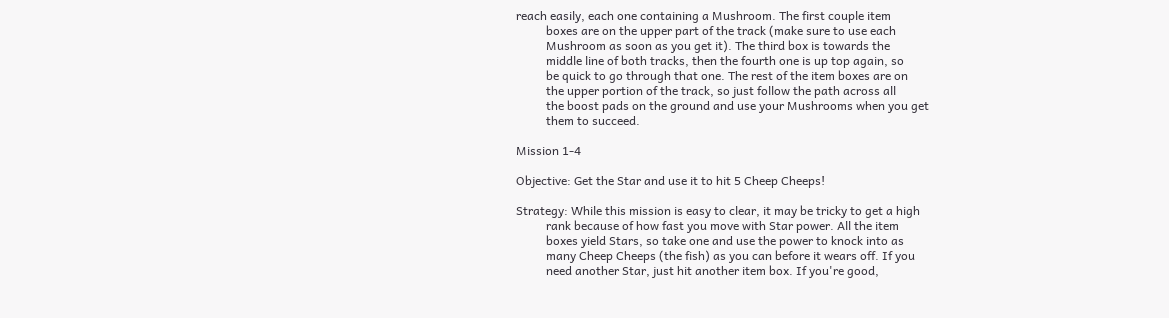reach easily, each one containing a Mushroom. The first couple item
          boxes are on the upper part of the track (make sure to use each
          Mushroom as soon as you get it). The third box is towards the
          middle line of both tracks, then the fourth one is up top again, so
          be quick to go through that one. The rest of the item boxes are on
          the upper portion of the track, so just follow the path across all
          the boost pads on the ground and use your Mushrooms when you get
          them to succeed.

Mission 1-4

Objective: Get the Star and use it to hit 5 Cheep Cheeps!

Strategy: While this mission is easy to clear, it may be tricky to get a high
          rank because of how fast you move with Star power. All the item
          boxes yield Stars, so take one and use the power to knock into as
          many Cheep Cheeps (the fish) as you can before it wears off. If you
          need another Star, just hit another item box. If you're good,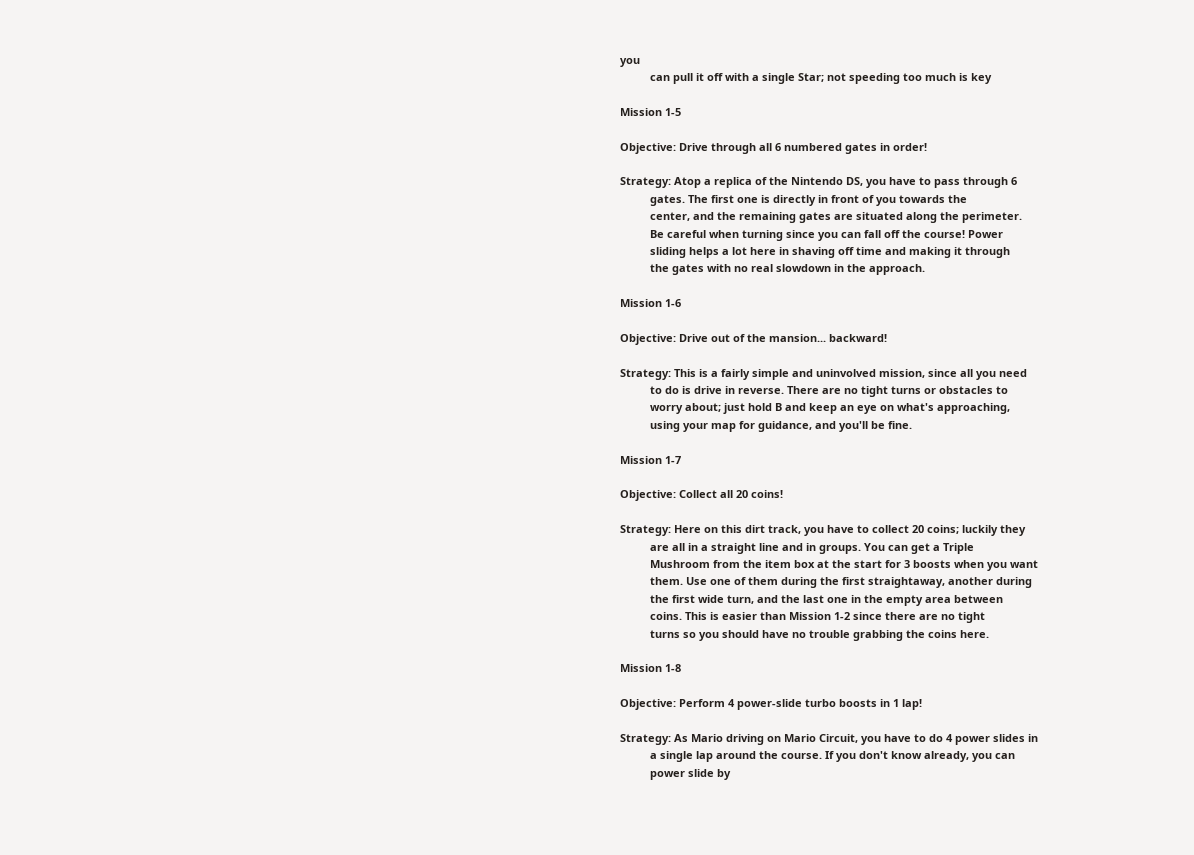you
          can pull it off with a single Star; not speeding too much is key

Mission 1-5

Objective: Drive through all 6 numbered gates in order!

Strategy: Atop a replica of the Nintendo DS, you have to pass through 6
          gates. The first one is directly in front of you towards the
          center, and the remaining gates are situated along the perimeter.
          Be careful when turning since you can fall off the course! Power
          sliding helps a lot here in shaving off time and making it through
          the gates with no real slowdown in the approach.

Mission 1-6

Objective: Drive out of the mansion... backward!

Strategy: This is a fairly simple and uninvolved mission, since all you need
          to do is drive in reverse. There are no tight turns or obstacles to
          worry about; just hold B and keep an eye on what's approaching,
          using your map for guidance, and you'll be fine.

Mission 1-7

Objective: Collect all 20 coins!

Strategy: Here on this dirt track, you have to collect 20 coins; luckily they
          are all in a straight line and in groups. You can get a Triple
          Mushroom from the item box at the start for 3 boosts when you want
          them. Use one of them during the first straightaway, another during
          the first wide turn, and the last one in the empty area between
          coins. This is easier than Mission 1-2 since there are no tight
          turns so you should have no trouble grabbing the coins here.

Mission 1-8

Objective: Perform 4 power-slide turbo boosts in 1 lap!

Strategy: As Mario driving on Mario Circuit, you have to do 4 power slides in
          a single lap around the course. If you don't know already, you can
          power slide by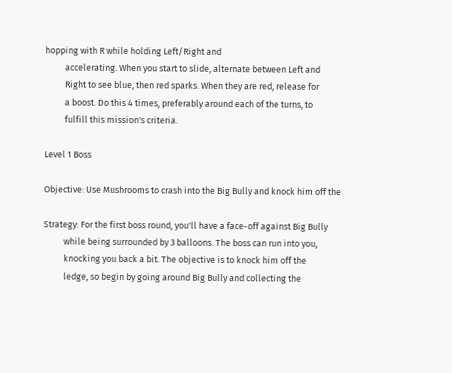hopping with R while holding Left/Right and
          accelerating. When you start to slide, alternate between Left and
          Right to see blue, then red sparks. When they are red, release for
          a boost. Do this 4 times, preferably around each of the turns, to
          fulfill this mission's criteria.

Level 1 Boss

Objective: Use Mushrooms to crash into the Big Bully and knock him off the

Strategy: For the first boss round, you'll have a face-off against Big Bully
          while being surrounded by 3 balloons. The boss can run into you,
          knocking you back a bit. The objective is to knock him off the
          ledge, so begin by going around Big Bully and collecting the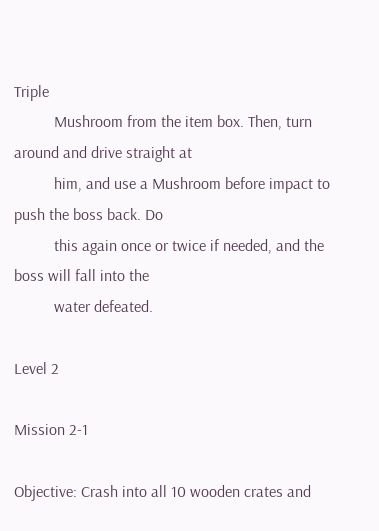Triple
          Mushroom from the item box. Then, turn around and drive straight at
          him, and use a Mushroom before impact to push the boss back. Do
          this again once or twice if needed, and the boss will fall into the
          water defeated.

Level 2

Mission 2-1

Objective: Crash into all 10 wooden crates and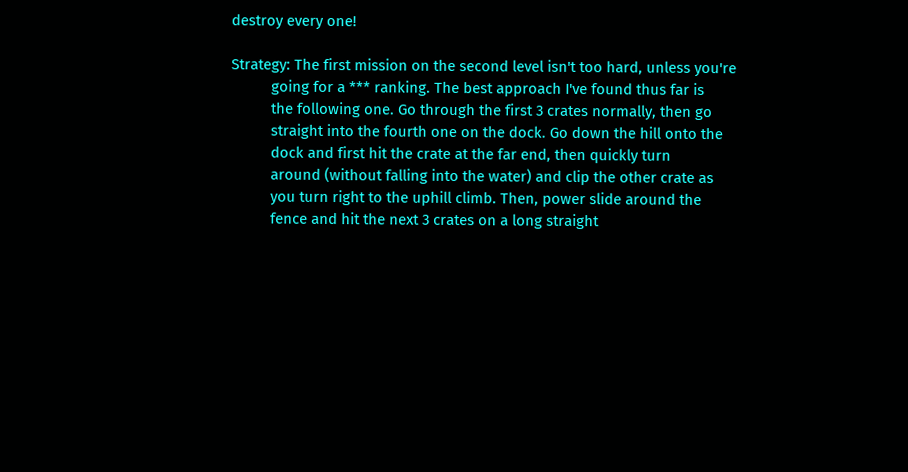destroy every one!

Strategy: The first mission on the second level isn't too hard, unless you're
          going for a *** ranking. The best approach I've found thus far is
          the following one. Go through the first 3 crates normally, then go
          straight into the fourth one on the dock. Go down the hill onto the
          dock and first hit the crate at the far end, then quickly turn
          around (without falling into the water) and clip the other crate as
          you turn right to the uphill climb. Then, power slide around the
          fence and hit the next 3 crates on a long straight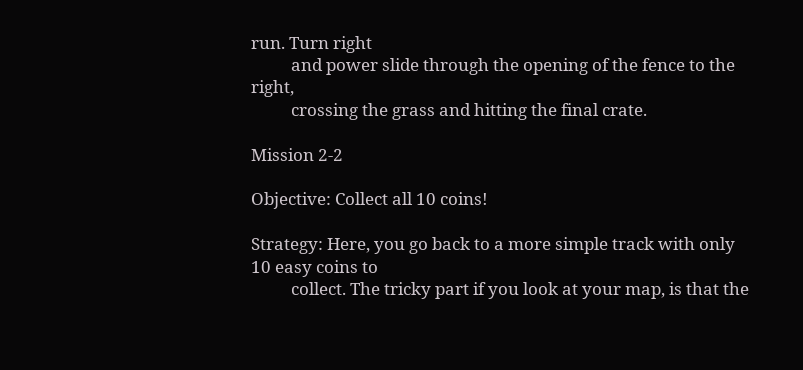run. Turn right
          and power slide through the opening of the fence to the right,
          crossing the grass and hitting the final crate.

Mission 2-2

Objective: Collect all 10 coins!

Strategy: Here, you go back to a more simple track with only 10 easy coins to
          collect. The tricky part if you look at your map, is that the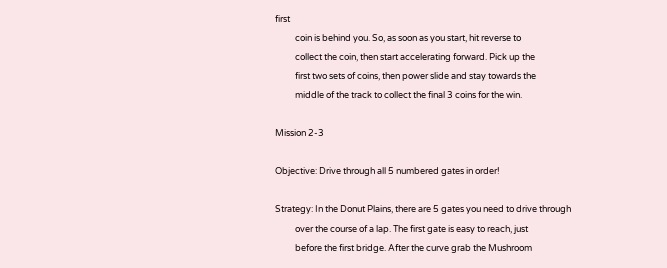first
          coin is behind you. So, as soon as you start, hit reverse to
          collect the coin, then start accelerating forward. Pick up the
          first two sets of coins, then power slide and stay towards the
          middle of the track to collect the final 3 coins for the win.

Mission 2-3

Objective: Drive through all 5 numbered gates in order!

Strategy: In the Donut Plains, there are 5 gates you need to drive through
          over the course of a lap. The first gate is easy to reach, just
          before the first bridge. After the curve grab the Mushroom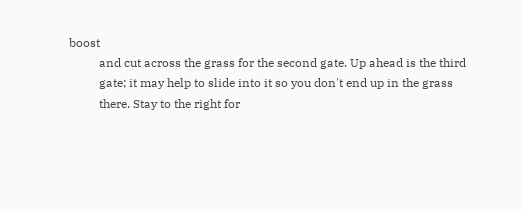boost
          and cut across the grass for the second gate. Up ahead is the third
          gate; it may help to slide into it so you don't end up in the grass
          there. Stay to the right for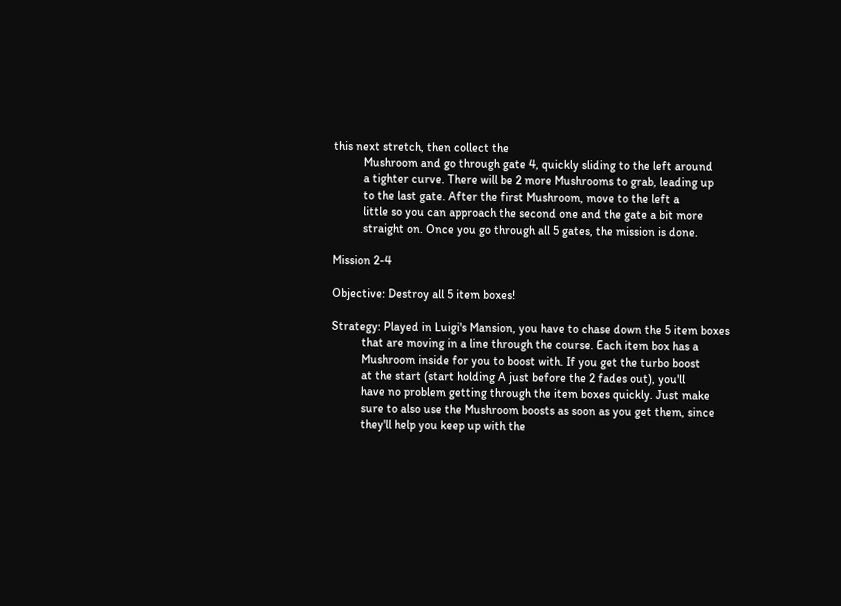this next stretch, then collect the
          Mushroom and go through gate 4, quickly sliding to the left around
          a tighter curve. There will be 2 more Mushrooms to grab, leading up
          to the last gate. After the first Mushroom, move to the left a
          little so you can approach the second one and the gate a bit more
          straight on. Once you go through all 5 gates, the mission is done.

Mission 2-4

Objective: Destroy all 5 item boxes!

Strategy: Played in Luigi's Mansion, you have to chase down the 5 item boxes
          that are moving in a line through the course. Each item box has a
          Mushroom inside for you to boost with. If you get the turbo boost
          at the start (start holding A just before the 2 fades out), you'll
          have no problem getting through the item boxes quickly. Just make
          sure to also use the Mushroom boosts as soon as you get them, since
          they'll help you keep up with the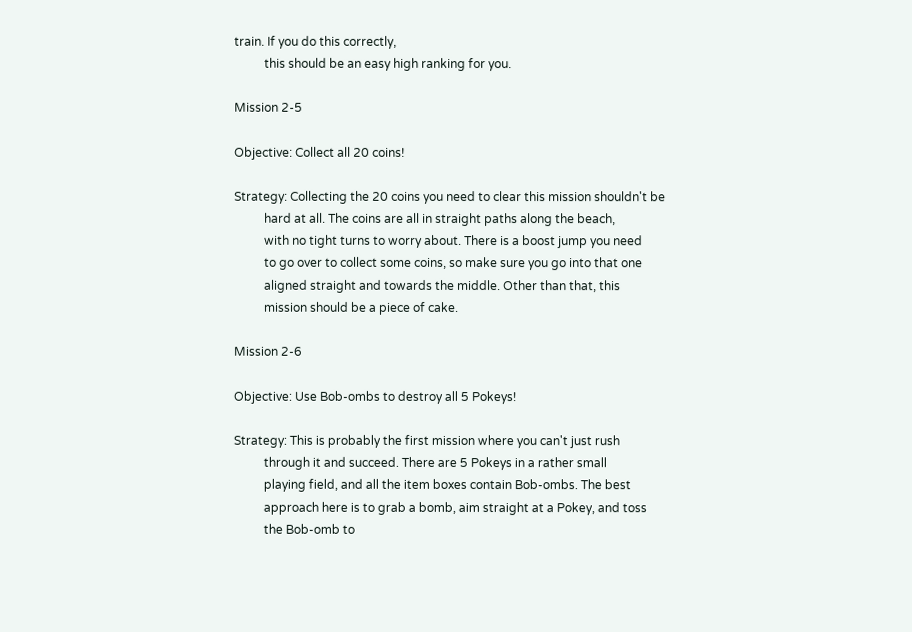train. If you do this correctly,
          this should be an easy high ranking for you.

Mission 2-5

Objective: Collect all 20 coins!

Strategy: Collecting the 20 coins you need to clear this mission shouldn't be
          hard at all. The coins are all in straight paths along the beach,
          with no tight turns to worry about. There is a boost jump you need
          to go over to collect some coins, so make sure you go into that one
          aligned straight and towards the middle. Other than that, this
          mission should be a piece of cake.

Mission 2-6

Objective: Use Bob-ombs to destroy all 5 Pokeys!

Strategy: This is probably the first mission where you can't just rush
          through it and succeed. There are 5 Pokeys in a rather small
          playing field, and all the item boxes contain Bob-ombs. The best
          approach here is to grab a bomb, aim straight at a Pokey, and toss
          the Bob-omb to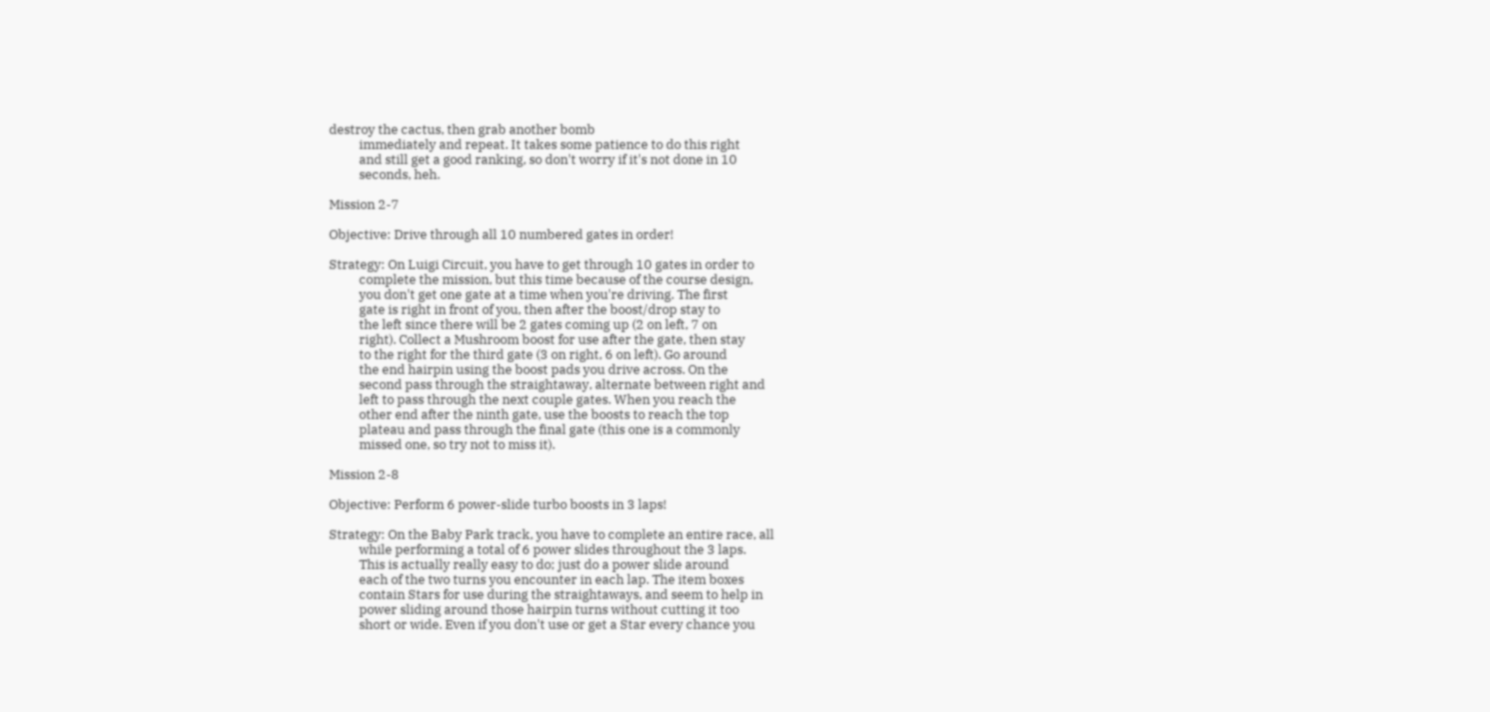destroy the cactus, then grab another bomb
          immediately and repeat. It takes some patience to do this right
          and still get a good ranking, so don't worry if it's not done in 10
          seconds, heh.

Mission 2-7

Objective: Drive through all 10 numbered gates in order!

Strategy: On Luigi Circuit, you have to get through 10 gates in order to
          complete the mission, but this time because of the course design,
          you don't get one gate at a time when you're driving. The first
          gate is right in front of you, then after the boost/drop stay to
          the left since there will be 2 gates coming up (2 on left, 7 on
          right). Collect a Mushroom boost for use after the gate, then stay
          to the right for the third gate (3 on right, 6 on left). Go around
          the end hairpin using the boost pads you drive across. On the
          second pass through the straightaway, alternate between right and
          left to pass through the next couple gates. When you reach the
          other end after the ninth gate, use the boosts to reach the top
          plateau and pass through the final gate (this one is a commonly
          missed one, so try not to miss it).

Mission 2-8

Objective: Perform 6 power-slide turbo boosts in 3 laps!

Strategy: On the Baby Park track, you have to complete an entire race, all
          while performing a total of 6 power slides throughout the 3 laps.
          This is actually really easy to do; just do a power slide around
          each of the two turns you encounter in each lap. The item boxes
          contain Stars for use during the straightaways, and seem to help in
          power sliding around those hairpin turns without cutting it too
          short or wide. Even if you don't use or get a Star every chance you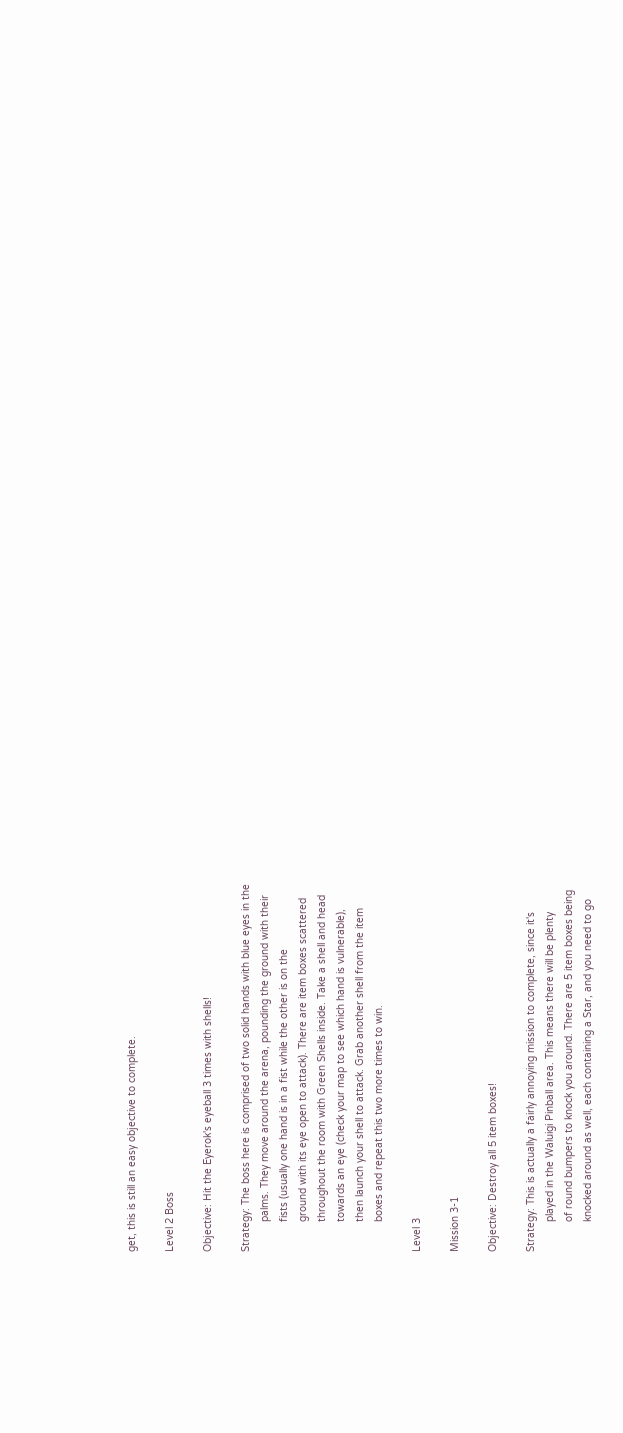get, this is still an easy objective to complete.

Level 2 Boss

Objective: Hit the Eyerok's eyeball 3 times with shells!

Strategy: The boss here is comprised of two solid hands with blue eyes in the
          palms. They move around the arena, pounding the ground with their
          fists (usually one hand is in a fist while the other is on the
          ground with its eye open to attack). There are item boxes scattered
          throughout the room with Green Shells inside. Take a shell and head
          towards an eye (check your map to see which hand is vulnerable),
          then launch your shell to attack. Grab another shell from the item
          boxes and repeat this two more times to win.

Level 3

Mission 3-1

Objective: Destroy all 5 item boxes!

Strategy: This is actually a fairly annoying mission to complete, since it's
          played in the Waluigi Pinball area. This means there will be plenty
          of round bumpers to knock you around. There are 5 item boxes being
          knocked around as well, each containing a Star, and you need to go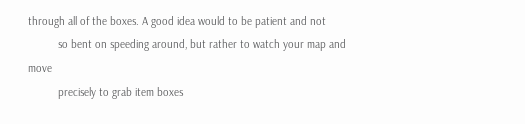through all of the boxes. A good idea would to be patient and not
          so bent on speeding around, but rather to watch your map and move
          precisely to grab item boxes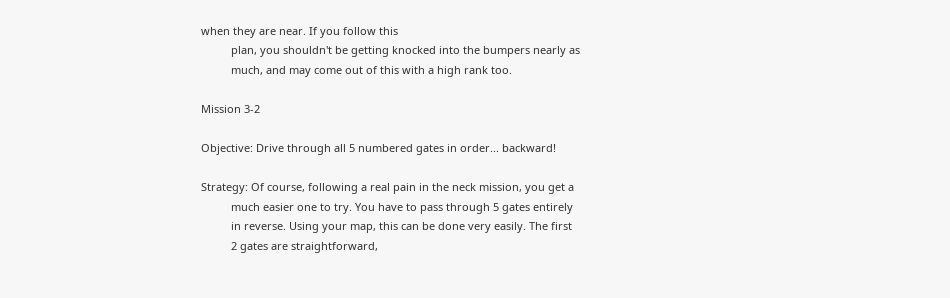when they are near. If you follow this
          plan, you shouldn't be getting knocked into the bumpers nearly as
          much, and may come out of this with a high rank too.

Mission 3-2

Objective: Drive through all 5 numbered gates in order... backward!

Strategy: Of course, following a real pain in the neck mission, you get a
          much easier one to try. You have to pass through 5 gates entirely
          in reverse. Using your map, this can be done very easily. The first
          2 gates are straightforward,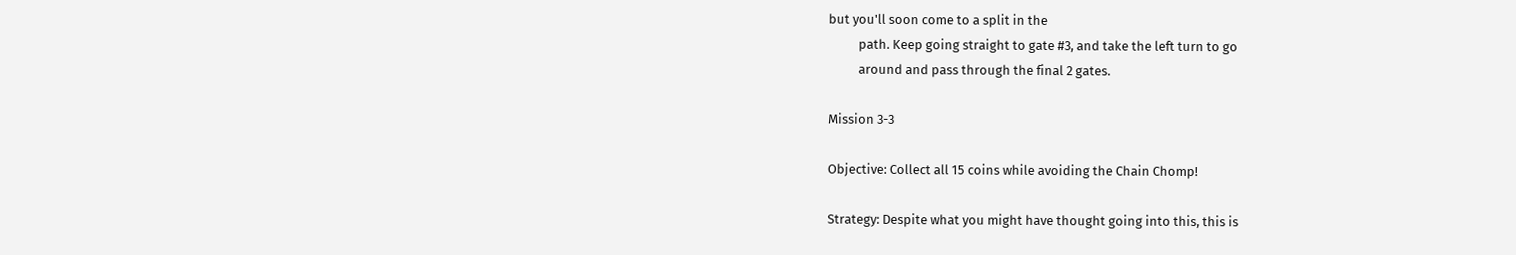but you'll soon come to a split in the
          path. Keep going straight to gate #3, and take the left turn to go
          around and pass through the final 2 gates.

Mission 3-3

Objective: Collect all 15 coins while avoiding the Chain Chomp!

Strategy: Despite what you might have thought going into this, this is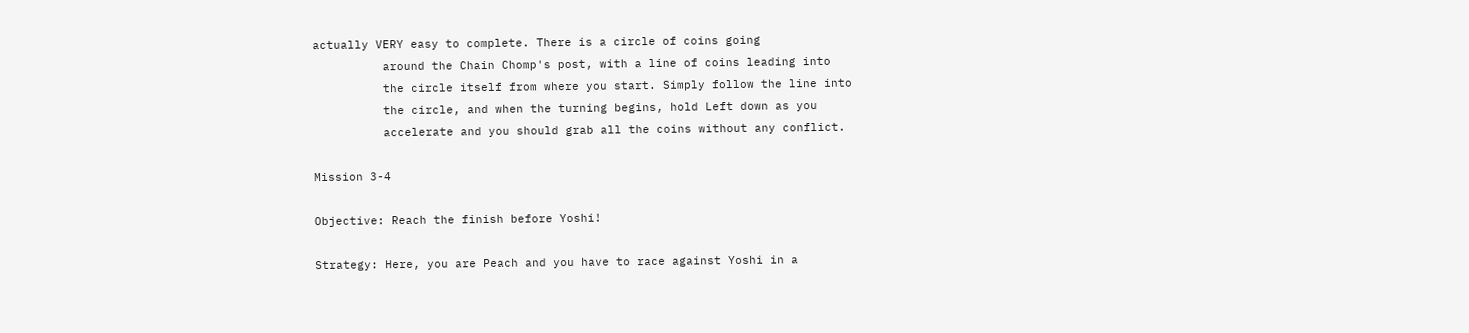actually VERY easy to complete. There is a circle of coins going
          around the Chain Chomp's post, with a line of coins leading into
          the circle itself from where you start. Simply follow the line into
          the circle, and when the turning begins, hold Left down as you
          accelerate and you should grab all the coins without any conflict.

Mission 3-4

Objective: Reach the finish before Yoshi!

Strategy: Here, you are Peach and you have to race against Yoshi in a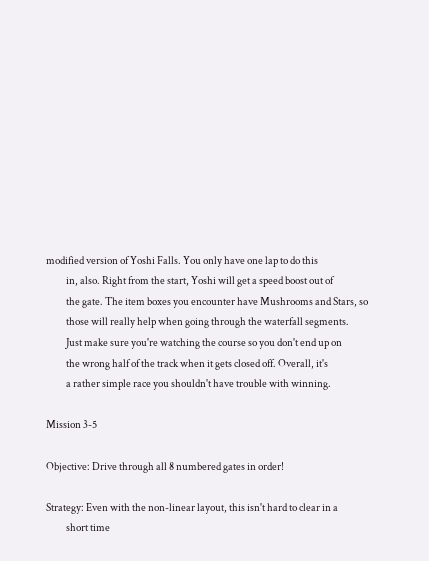modified version of Yoshi Falls. You only have one lap to do this
          in, also. Right from the start, Yoshi will get a speed boost out of
          the gate. The item boxes you encounter have Mushrooms and Stars, so
          those will really help when going through the waterfall segments.
          Just make sure you're watching the course so you don't end up on
          the wrong half of the track when it gets closed off. Overall, it's
          a rather simple race you shouldn't have trouble with winning.

Mission 3-5

Objective: Drive through all 8 numbered gates in order!

Strategy: Even with the non-linear layout, this isn't hard to clear in a
          short time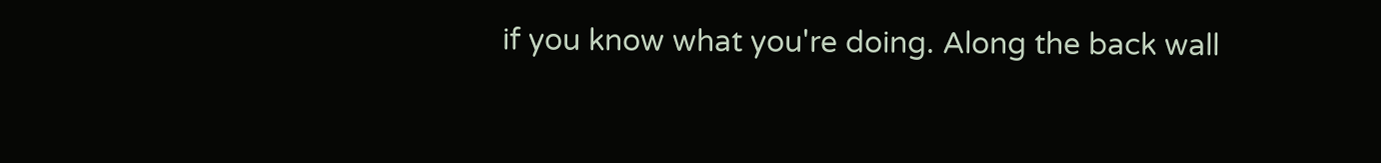if you know what you're doing. Along the back wall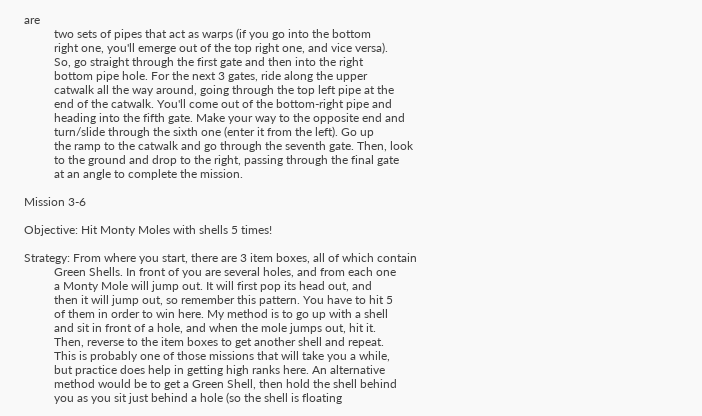are
          two sets of pipes that act as warps (if you go into the bottom
          right one, you'll emerge out of the top right one, and vice versa).
          So, go straight through the first gate and then into the right
          bottom pipe hole. For the next 3 gates, ride along the upper
          catwalk all the way around, going through the top left pipe at the
          end of the catwalk. You'll come out of the bottom-right pipe and
          heading into the fifth gate. Make your way to the opposite end and
          turn/slide through the sixth one (enter it from the left). Go up
          the ramp to the catwalk and go through the seventh gate. Then, look
          to the ground and drop to the right, passing through the final gate
          at an angle to complete the mission.

Mission 3-6

Objective: Hit Monty Moles with shells 5 times!

Strategy: From where you start, there are 3 item boxes, all of which contain
          Green Shells. In front of you are several holes, and from each one
          a Monty Mole will jump out. It will first pop its head out, and
          then it will jump out, so remember this pattern. You have to hit 5
          of them in order to win here. My method is to go up with a shell
          and sit in front of a hole, and when the mole jumps out, hit it.
          Then, reverse to the item boxes to get another shell and repeat.
          This is probably one of those missions that will take you a while,
          but practice does help in getting high ranks here. An alternative
          method would be to get a Green Shell, then hold the shell behind
          you as you sit just behind a hole (so the shell is floating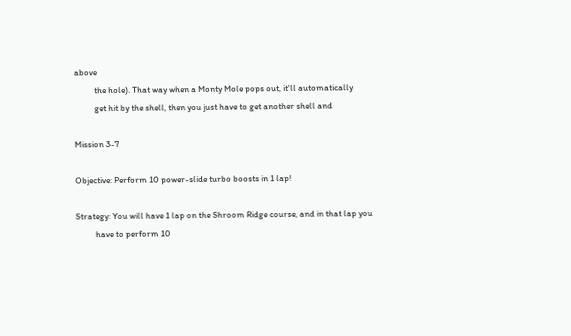above
          the hole). That way when a Monty Mole pops out, it'll automatically
          get hit by the shell, then you just have to get another shell and

Mission 3-7

Objective: Perform 10 power-slide turbo boosts in 1 lap!

Strategy: You will have 1 lap on the Shroom Ridge course, and in that lap you
          have to perform 10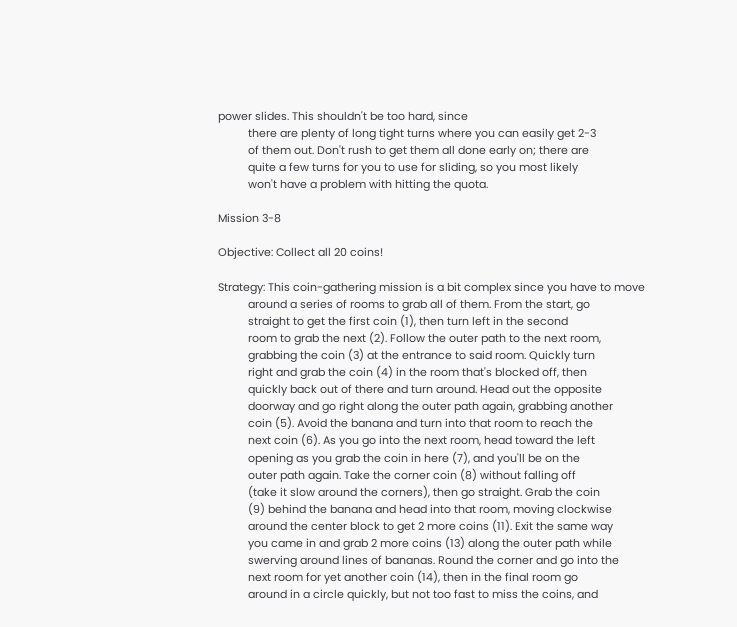power slides. This shouldn't be too hard, since
          there are plenty of long tight turns where you can easily get 2-3
          of them out. Don't rush to get them all done early on; there are
          quite a few turns for you to use for sliding, so you most likely
          won't have a problem with hitting the quota.

Mission 3-8

Objective: Collect all 20 coins!

Strategy: This coin-gathering mission is a bit complex since you have to move
          around a series of rooms to grab all of them. From the start, go
          straight to get the first coin (1), then turn left in the second
          room to grab the next (2). Follow the outer path to the next room,
          grabbing the coin (3) at the entrance to said room. Quickly turn
          right and grab the coin (4) in the room that's blocked off, then
          quickly back out of there and turn around. Head out the opposite
          doorway and go right along the outer path again, grabbing another
          coin (5). Avoid the banana and turn into that room to reach the
          next coin (6). As you go into the next room, head toward the left
          opening as you grab the coin in here (7), and you'll be on the
          outer path again. Take the corner coin (8) without falling off
          (take it slow around the corners), then go straight. Grab the coin
          (9) behind the banana and head into that room, moving clockwise
          around the center block to get 2 more coins (11). Exit the same way
          you came in and grab 2 more coins (13) along the outer path while
          swerving around lines of bananas. Round the corner and go into the
          next room for yet another coin (14), then in the final room go
          around in a circle quickly, but not too fast to miss the coins, and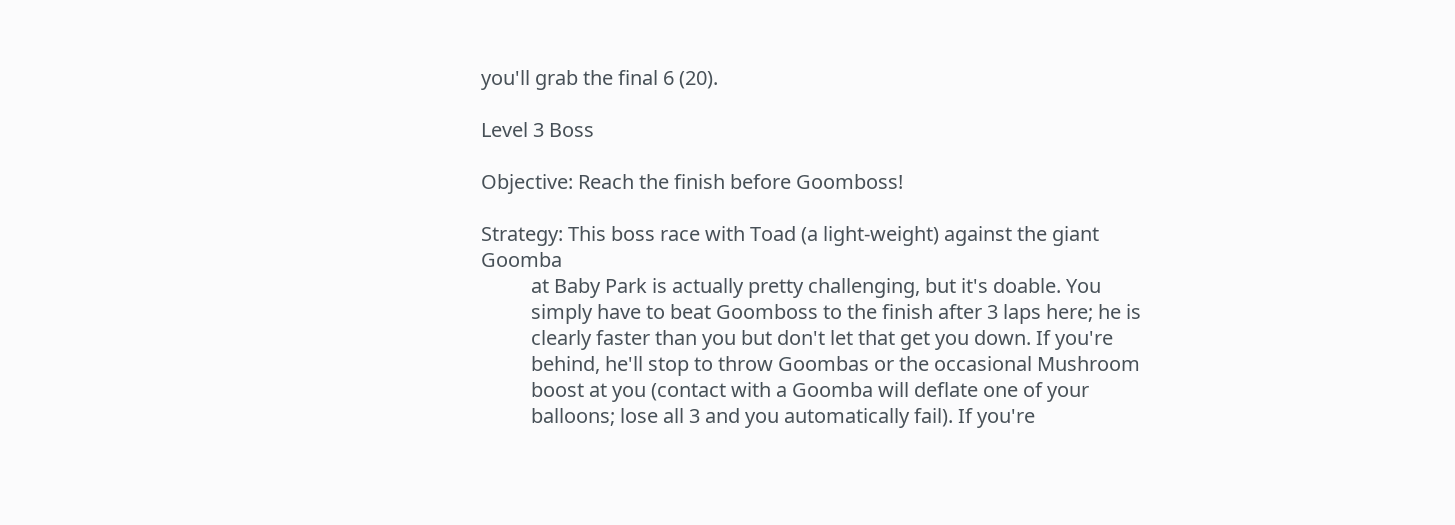you'll grab the final 6 (20).

Level 3 Boss

Objective: Reach the finish before Goomboss!

Strategy: This boss race with Toad (a light-weight) against the giant Goomba
          at Baby Park is actually pretty challenging, but it's doable. You
          simply have to beat Goomboss to the finish after 3 laps here; he is
          clearly faster than you but don't let that get you down. If you're
          behind, he'll stop to throw Goombas or the occasional Mushroom
          boost at you (contact with a Goomba will deflate one of your
          balloons; lose all 3 and you automatically fail). If you're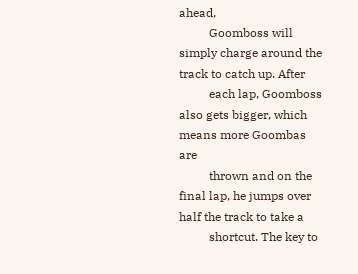ahead,
          Goomboss will simply charge around the track to catch up. After
          each lap, Goomboss also gets bigger, which means more Goombas are
          thrown and on the final lap, he jumps over half the track to take a
          shortcut. The key to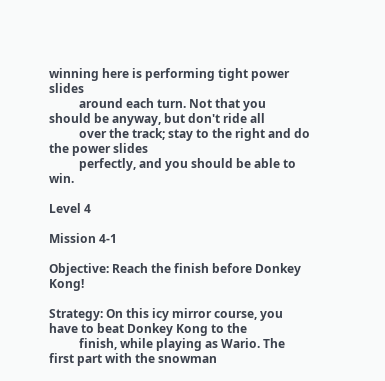winning here is performing tight power slides
          around each turn. Not that you should be anyway, but don't ride all
          over the track; stay to the right and do the power slides
          perfectly, and you should be able to win.

Level 4

Mission 4-1

Objective: Reach the finish before Donkey Kong!

Strategy: On this icy mirror course, you have to beat Donkey Kong to the
          finish, while playing as Wario. The first part with the snowman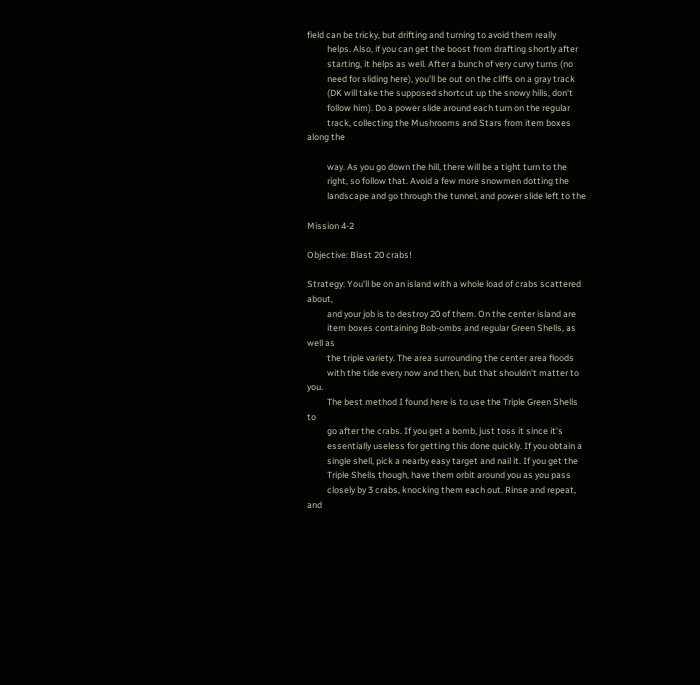field can be tricky, but drifting and turning to avoid them really
          helps. Also, if you can get the boost from drafting shortly after
          starting, it helps as well. After a bunch of very curvy turns (no
          need for sliding here), you'll be out on the cliffs on a gray track
          (DK will take the supposed shortcut up the snowy hills, don't
          follow him). Do a power slide around each turn on the regular
          track, collecting the Mushrooms and Stars from item boxes along the

          way. As you go down the hill, there will be a tight turn to the
          right, so follow that. Avoid a few more snowmen dotting the
          landscape and go through the tunnel, and power slide left to the

Mission 4-2

Objective: Blast 20 crabs!

Strategy: You'll be on an island with a whole load of crabs scattered about,
          and your job is to destroy 20 of them. On the center island are
          item boxes containing Bob-ombs and regular Green Shells, as well as
          the triple variety. The area surrounding the center area floods
          with the tide every now and then, but that shouldn't matter to you.
          The best method I found here is to use the Triple Green Shells to
          go after the crabs. If you get a bomb, just toss it since it's
          essentially useless for getting this done quickly. If you obtain a
          single shell, pick a nearby easy target and nail it. If you get the
          Triple Shells though, have them orbit around you as you pass
          closely by 3 crabs, knocking them each out. Rinse and repeat, and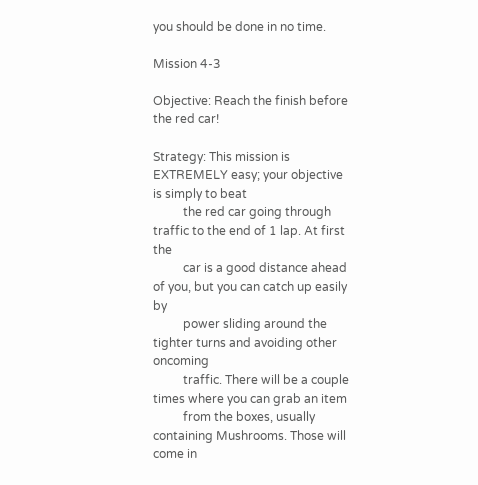you should be done in no time.

Mission 4-3

Objective: Reach the finish before the red car!

Strategy: This mission is EXTREMELY easy; your objective is simply to beat
          the red car going through traffic to the end of 1 lap. At first the
          car is a good distance ahead of you, but you can catch up easily by
          power sliding around the tighter turns and avoiding other oncoming
          traffic. There will be a couple times where you can grab an item
          from the boxes, usually containing Mushrooms. Those will come in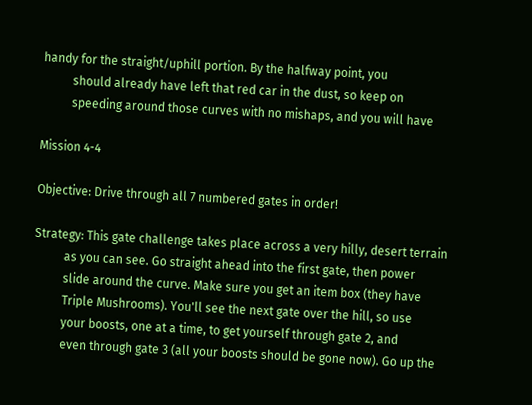handy for the straight/uphill portion. By the halfway point, you
          should already have left that red car in the dust, so keep on
          speeding around those curves with no mishaps, and you will have

Mission 4-4

Objective: Drive through all 7 numbered gates in order!

Strategy: This gate challenge takes place across a very hilly, desert terrain
          as you can see. Go straight ahead into the first gate, then power
          slide around the curve. Make sure you get an item box (they have
          Triple Mushrooms). You'll see the next gate over the hill, so use
          your boosts, one at a time, to get yourself through gate 2, and
          even through gate 3 (all your boosts should be gone now). Go up the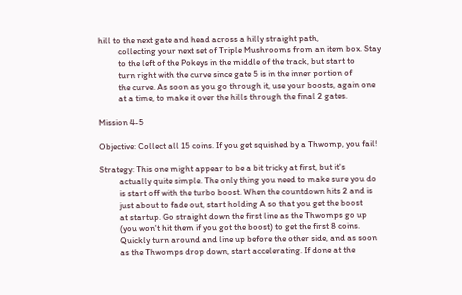hill to the next gate and head across a hilly straight path,
          collecting your next set of Triple Mushrooms from an item box. Stay
          to the left of the Pokeys in the middle of the track, but start to
          turn right with the curve since gate 5 is in the inner portion of
          the curve. As soon as you go through it, use your boosts, again one
          at a time, to make it over the hills through the final 2 gates.

Mission 4-5

Objective: Collect all 15 coins. If you get squished by a Thwomp, you fail!

Strategy: This one might appear to be a bit tricky at first, but it's
          actually quite simple. The only thing you need to make sure you do
          is start off with the turbo boost. When the countdown hits 2 and is
          just about to fade out, start holding A so that you get the boost
          at startup. Go straight down the first line as the Thwomps go up
          (you won't hit them if you got the boost) to get the first 8 coins.
          Quickly turn around and line up before the other side, and as soon
          as the Thwomps drop down, start accelerating. If done at the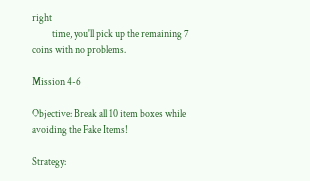right
          time, you'll pick up the remaining 7 coins with no problems.

Mission 4-6

Objective: Break all 10 item boxes while avoiding the Fake Items!

Strategy: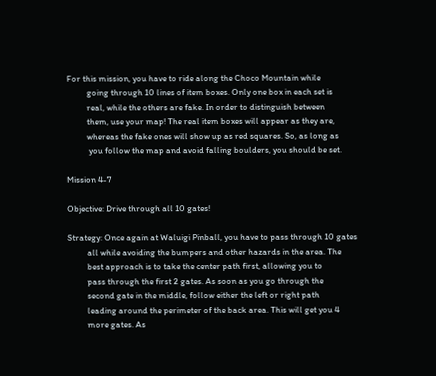For this mission, you have to ride along the Choco Mountain while
          going through 10 lines of item boxes. Only one box in each set is
          real, while the others are fake. In order to distinguish between
          them, use your map! The real item boxes will appear as they are,
          whereas the fake ones will show up as red squares. So, as long as
           you follow the map and avoid falling boulders, you should be set.

Mission 4-7

Objective: Drive through all 10 gates!

Strategy: Once again at Waluigi Pinball, you have to pass through 10 gates
          all while avoiding the bumpers and other hazards in the area. The
          best approach is to take the center path first, allowing you to
          pass through the first 2 gates. As soon as you go through the
          second gate in the middle, follow either the left or right path
          leading around the perimeter of the back area. This will get you 4
          more gates. As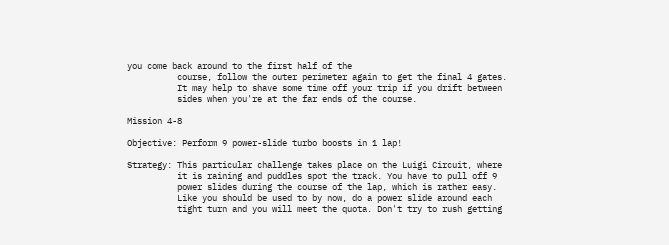you come back around to the first half of the
          course, follow the outer perimeter again to get the final 4 gates.
          It may help to shave some time off your trip if you drift between
          sides when you're at the far ends of the course.

Mission 4-8

Objective: Perform 9 power-slide turbo boosts in 1 lap!

Strategy: This particular challenge takes place on the Luigi Circuit, where
          it is raining and puddles spot the track. You have to pull off 9
          power slides during the course of the lap, which is rather easy.
          Like you should be used to by now, do a power slide around each
          tight turn and you will meet the quota. Don't try to rush getting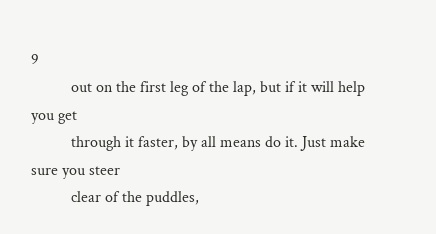9
          out on the first leg of the lap, but if it will help you get
          through it faster, by all means do it. Just make sure you steer
          clear of the puddles,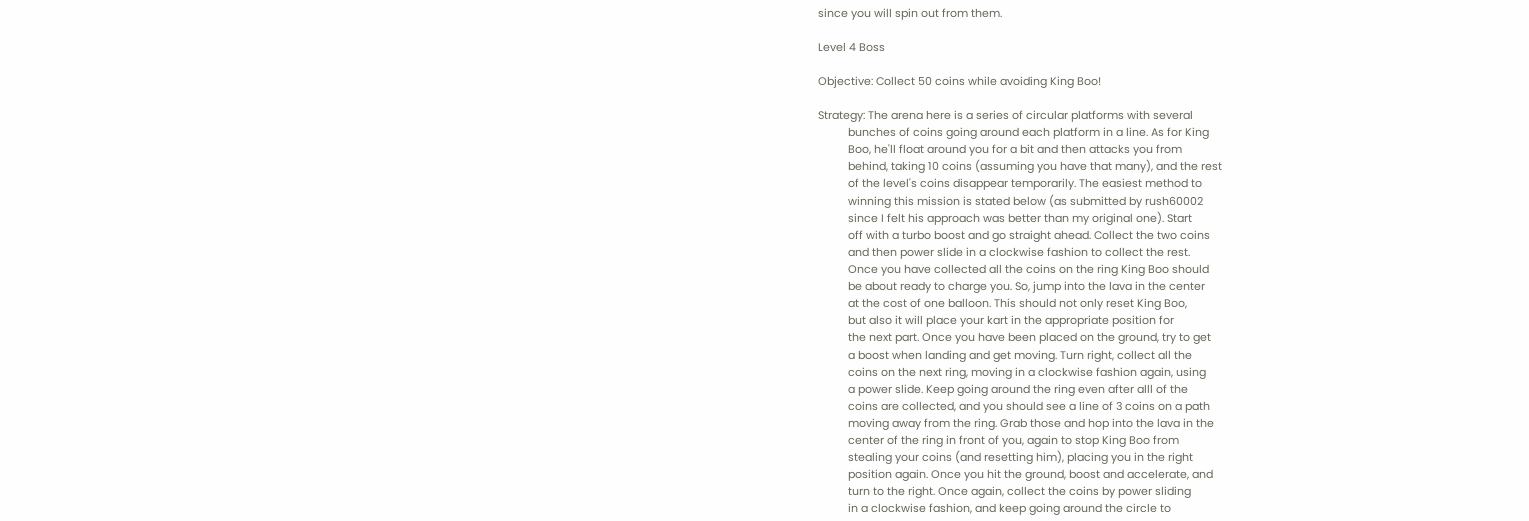since you will spin out from them.

Level 4 Boss

Objective: Collect 50 coins while avoiding King Boo!

Strategy: The arena here is a series of circular platforms with several
          bunches of coins going around each platform in a line. As for King
          Boo, he'll float around you for a bit and then attacks you from
          behind, taking 10 coins (assuming you have that many), and the rest
          of the level's coins disappear temporarily. The easiest method to
          winning this mission is stated below (as submitted by rush60002
          since I felt his approach was better than my original one). Start
          off with a turbo boost and go straight ahead. Collect the two coins
          and then power slide in a clockwise fashion to collect the rest.
          Once you have collected all the coins on the ring King Boo should
          be about ready to charge you. So, jump into the lava in the center
          at the cost of one balloon. This should not only reset King Boo,
          but also it will place your kart in the appropriate position for
          the next part. Once you have been placed on the ground, try to get
          a boost when landing and get moving. Turn right, collect all the
          coins on the next ring, moving in a clockwise fashion again, using
          a power slide. Keep going around the ring even after alll of the
          coins are collected, and you should see a line of 3 coins on a path
          moving away from the ring. Grab those and hop into the lava in the
          center of the ring in front of you, again to stop King Boo from
          stealing your coins (and resetting him), placing you in the right
          position again. Once you hit the ground, boost and accelerate, and
          turn to the right. Once again, collect the coins by power sliding
          in a clockwise fashion, and keep going around the circle to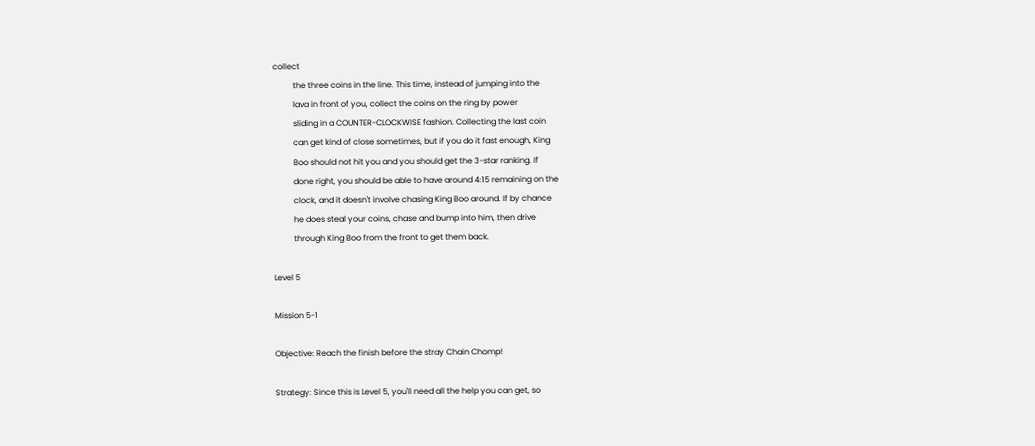collect
          the three coins in the line. This time, instead of jumping into the
          lava in front of you, collect the coins on the ring by power
          sliding in a COUNTER-CLOCKWISE fashion. Collecting the last coin
          can get kind of close sometimes, but if you do it fast enough, King
          Boo should not hit you and you should get the 3-star ranking. If
          done right, you should be able to have around 4:15 remaining on the
          clock, and it doesn't involve chasing King Boo around. If by chance
          he does steal your coins, chase and bump into him, then drive
          through King Boo from the front to get them back.

Level 5

Mission 5-1

Objective: Reach the finish before the stray Chain Chomp!

Strategy: Since this is Level 5, you'll need all the help you can get, so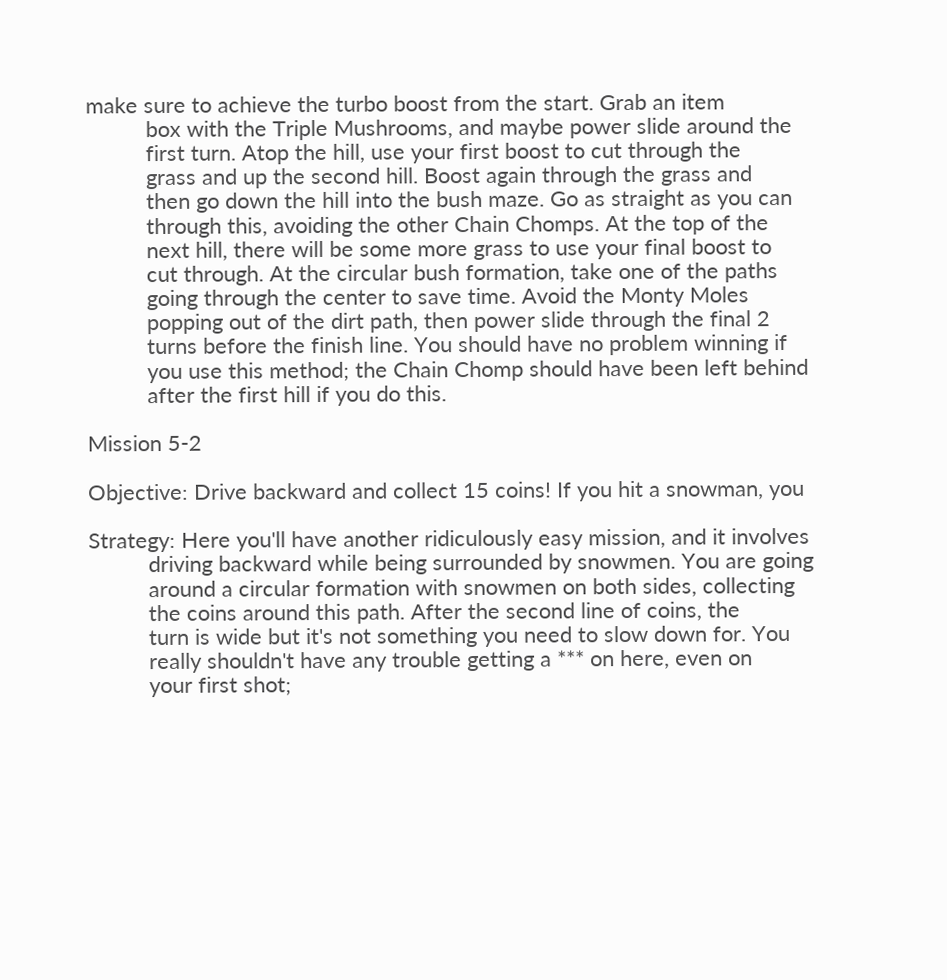make sure to achieve the turbo boost from the start. Grab an item
          box with the Triple Mushrooms, and maybe power slide around the
          first turn. Atop the hill, use your first boost to cut through the
          grass and up the second hill. Boost again through the grass and
          then go down the hill into the bush maze. Go as straight as you can
          through this, avoiding the other Chain Chomps. At the top of the
          next hill, there will be some more grass to use your final boost to
          cut through. At the circular bush formation, take one of the paths
          going through the center to save time. Avoid the Monty Moles
          popping out of the dirt path, then power slide through the final 2
          turns before the finish line. You should have no problem winning if
          you use this method; the Chain Chomp should have been left behind
          after the first hill if you do this.

Mission 5-2

Objective: Drive backward and collect 15 coins! If you hit a snowman, you

Strategy: Here you'll have another ridiculously easy mission, and it involves
          driving backward while being surrounded by snowmen. You are going
          around a circular formation with snowmen on both sides, collecting
          the coins around this path. After the second line of coins, the
          turn is wide but it's not something you need to slow down for. You
          really shouldn't have any trouble getting a *** on here, even on
          your first shot;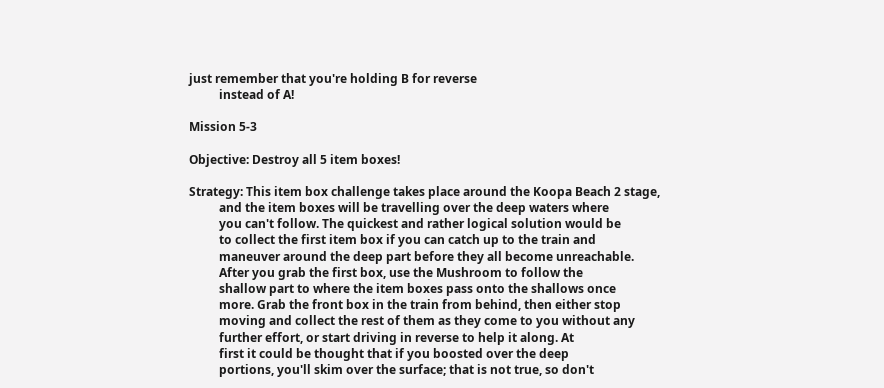just remember that you're holding B for reverse
          instead of A!

Mission 5-3

Objective: Destroy all 5 item boxes!

Strategy: This item box challenge takes place around the Koopa Beach 2 stage,
          and the item boxes will be travelling over the deep waters where
          you can't follow. The quickest and rather logical solution would be
          to collect the first item box if you can catch up to the train and
          maneuver around the deep part before they all become unreachable.
          After you grab the first box, use the Mushroom to follow the
          shallow part to where the item boxes pass onto the shallows once
          more. Grab the front box in the train from behind, then either stop
          moving and collect the rest of them as they come to you without any
          further effort, or start driving in reverse to help it along. At
          first it could be thought that if you boosted over the deep
          portions, you'll skim over the surface; that is not true, so don't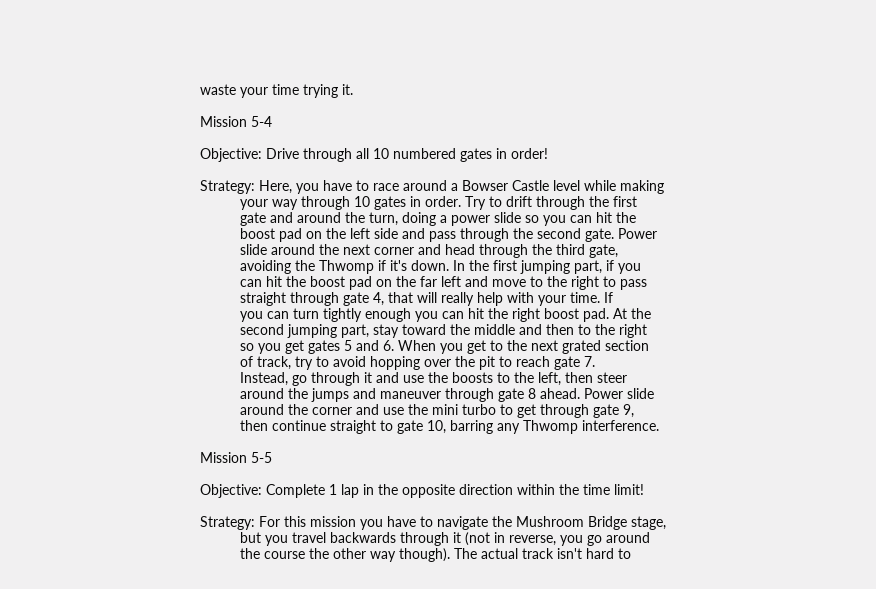waste your time trying it.

Mission 5-4

Objective: Drive through all 10 numbered gates in order!

Strategy: Here, you have to race around a Bowser Castle level while making
          your way through 10 gates in order. Try to drift through the first
          gate and around the turn, doing a power slide so you can hit the
          boost pad on the left side and pass through the second gate. Power
          slide around the next corner and head through the third gate,
          avoiding the Thwomp if it's down. In the first jumping part, if you
          can hit the boost pad on the far left and move to the right to pass
          straight through gate 4, that will really help with your time. If
          you can turn tightly enough you can hit the right boost pad. At the
          second jumping part, stay toward the middle and then to the right
          so you get gates 5 and 6. When you get to the next grated section
          of track, try to avoid hopping over the pit to reach gate 7.
          Instead, go through it and use the boosts to the left, then steer
          around the jumps and maneuver through gate 8 ahead. Power slide
          around the corner and use the mini turbo to get through gate 9,
          then continue straight to gate 10, barring any Thwomp interference.

Mission 5-5

Objective: Complete 1 lap in the opposite direction within the time limit!

Strategy: For this mission you have to navigate the Mushroom Bridge stage,
          but you travel backwards through it (not in reverse, you go around
          the course the other way though). The actual track isn't hard to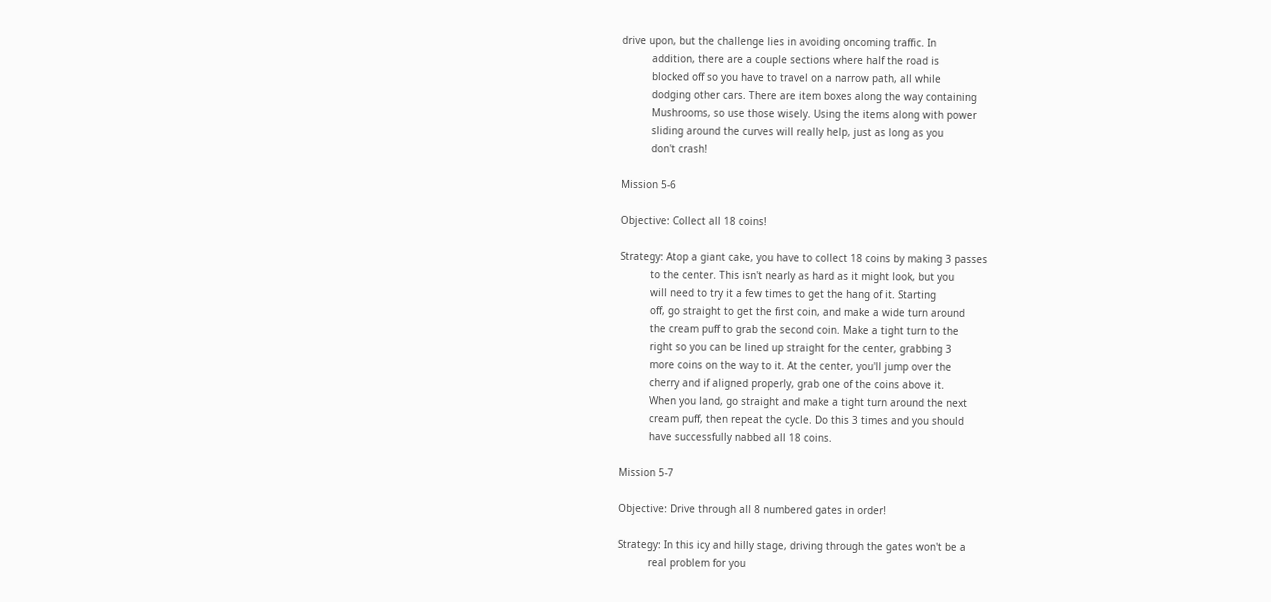drive upon, but the challenge lies in avoiding oncoming traffic. In
          addition, there are a couple sections where half the road is
          blocked off so you have to travel on a narrow path, all while
          dodging other cars. There are item boxes along the way containing
          Mushrooms, so use those wisely. Using the items along with power
          sliding around the curves will really help, just as long as you
          don't crash!

Mission 5-6

Objective: Collect all 18 coins!

Strategy: Atop a giant cake, you have to collect 18 coins by making 3 passes
          to the center. This isn't nearly as hard as it might look, but you
          will need to try it a few times to get the hang of it. Starting
          off, go straight to get the first coin, and make a wide turn around
          the cream puff to grab the second coin. Make a tight turn to the
          right so you can be lined up straight for the center, grabbing 3
          more coins on the way to it. At the center, you'll jump over the
          cherry and if aligned properly, grab one of the coins above it.
          When you land, go straight and make a tight turn around the next
          cream puff, then repeat the cycle. Do this 3 times and you should
          have successfully nabbed all 18 coins.

Mission 5-7

Objective: Drive through all 8 numbered gates in order!

Strategy: In this icy and hilly stage, driving through the gates won't be a
          real problem for you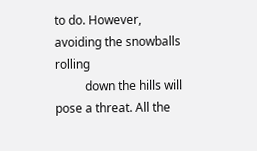to do. However, avoiding the snowballs rolling
          down the hills will pose a threat. All the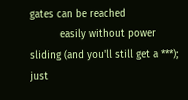gates can be reached
          easily without power sliding (and you'll still get a ***); just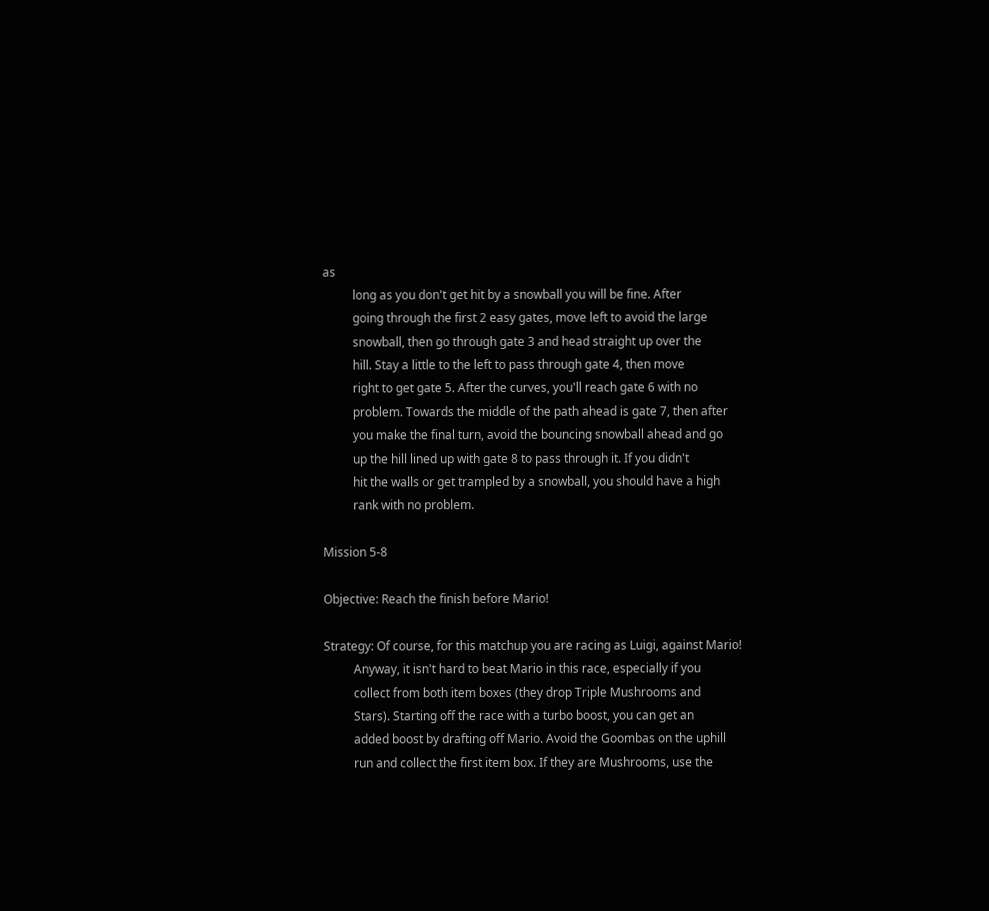as
          long as you don't get hit by a snowball you will be fine. After
          going through the first 2 easy gates, move left to avoid the large
          snowball, then go through gate 3 and head straight up over the
          hill. Stay a little to the left to pass through gate 4, then move
          right to get gate 5. After the curves, you'll reach gate 6 with no
          problem. Towards the middle of the path ahead is gate 7, then after
          you make the final turn, avoid the bouncing snowball ahead and go
          up the hill lined up with gate 8 to pass through it. If you didn't
          hit the walls or get trampled by a snowball, you should have a high
          rank with no problem.

Mission 5-8

Objective: Reach the finish before Mario!

Strategy: Of course, for this matchup you are racing as Luigi, against Mario!
          Anyway, it isn't hard to beat Mario in this race, especially if you
          collect from both item boxes (they drop Triple Mushrooms and
          Stars). Starting off the race with a turbo boost, you can get an
          added boost by drafting off Mario. Avoid the Goombas on the uphill
          run and collect the first item box. If they are Mushrooms, use the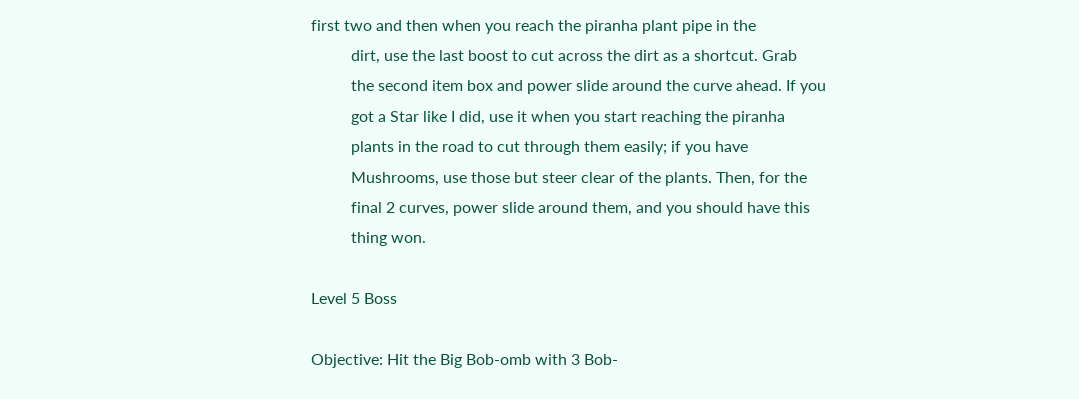first two and then when you reach the piranha plant pipe in the
          dirt, use the last boost to cut across the dirt as a shortcut. Grab
          the second item box and power slide around the curve ahead. If you
          got a Star like I did, use it when you start reaching the piranha
          plants in the road to cut through them easily; if you have
          Mushrooms, use those but steer clear of the plants. Then, for the
          final 2 curves, power slide around them, and you should have this
          thing won.

Level 5 Boss

Objective: Hit the Big Bob-omb with 3 Bob-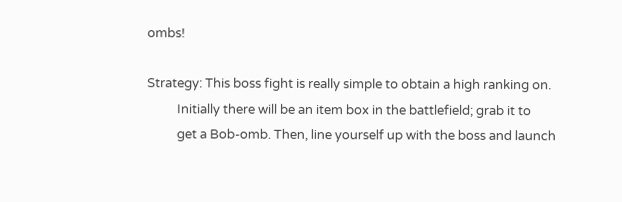ombs!

Strategy: This boss fight is really simple to obtain a high ranking on.
          Initially there will be an item box in the battlefield; grab it to
          get a Bob-omb. Then, line yourself up with the boss and launch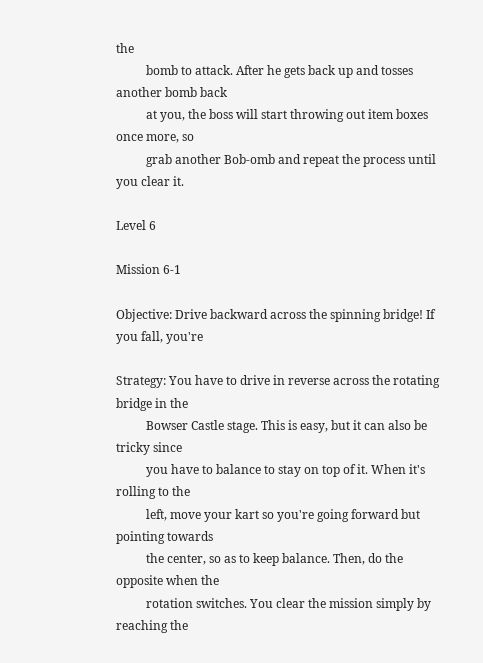the
          bomb to attack. After he gets back up and tosses another bomb back
          at you, the boss will start throwing out item boxes once more, so
          grab another Bob-omb and repeat the process until you clear it.

Level 6

Mission 6-1

Objective: Drive backward across the spinning bridge! If you fall, you're

Strategy: You have to drive in reverse across the rotating bridge in the
          Bowser Castle stage. This is easy, but it can also be tricky since
          you have to balance to stay on top of it. When it's rolling to the
          left, move your kart so you're going forward but pointing towards
          the center, so as to keep balance. Then, do the opposite when the
          rotation switches. You clear the mission simply by reaching the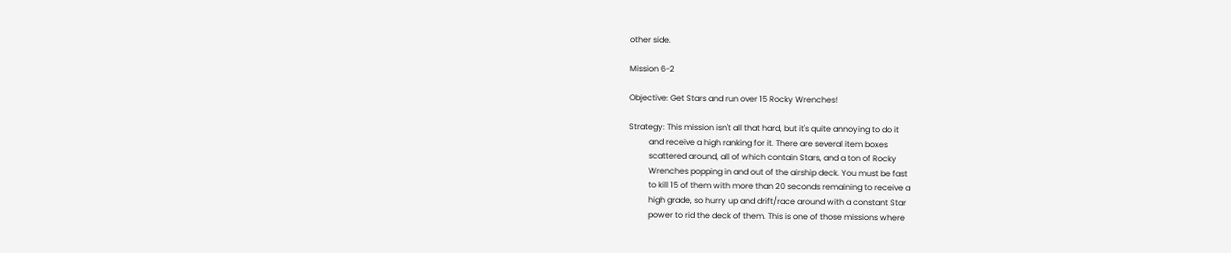other side.

Mission 6-2

Objective: Get Stars and run over 15 Rocky Wrenches!

Strategy: This mission isn't all that hard, but it's quite annoying to do it
          and receive a high ranking for it. There are several item boxes
          scattered around, all of which contain Stars, and a ton of Rocky
          Wrenches popping in and out of the airship deck. You must be fast
          to kill 15 of them with more than 20 seconds remaining to receive a
          high grade, so hurry up and drift/race around with a constant Star
          power to rid the deck of them. This is one of those missions where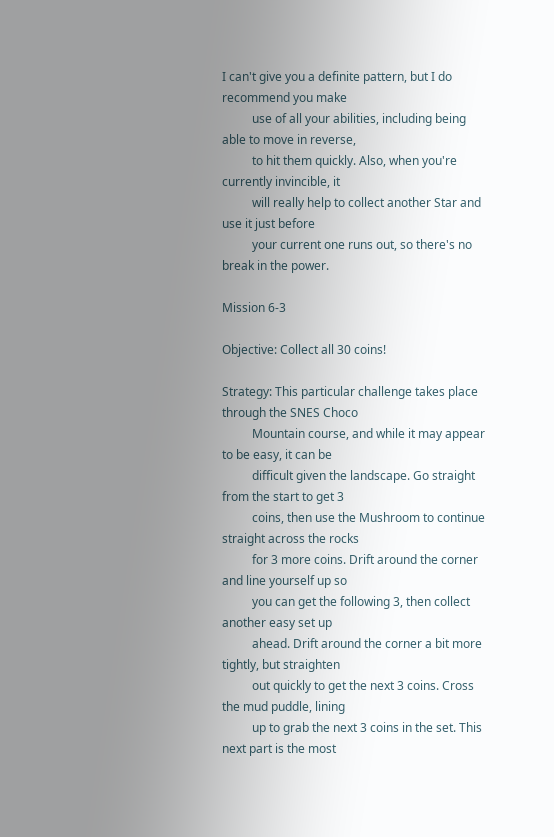I can't give you a definite pattern, but I do recommend you make
          use of all your abilities, including being able to move in reverse,
          to hit them quickly. Also, when you're currently invincible, it
          will really help to collect another Star and use it just before
          your current one runs out, so there's no break in the power.

Mission 6-3

Objective: Collect all 30 coins!

Strategy: This particular challenge takes place through the SNES Choco
          Mountain course, and while it may appear to be easy, it can be
          difficult given the landscape. Go straight from the start to get 3
          coins, then use the Mushroom to continue straight across the rocks
          for 3 more coins. Drift around the corner and line yourself up so
          you can get the following 3, then collect another easy set up
          ahead. Drift around the corner a bit more tightly, but straighten
          out quickly to get the next 3 coins. Cross the mud puddle, lining
          up to grab the next 3 coins in the set. This next part is the most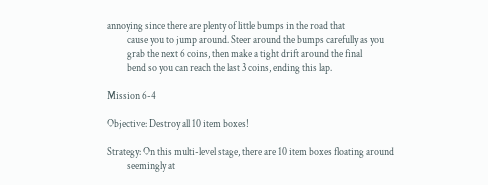annoying since there are plenty of little bumps in the road that
          cause you to jump around. Steer around the bumps carefully as you
          grab the next 6 coins, then make a tight drift around the final
          bend so you can reach the last 3 coins, ending this lap.

Mission 6-4

Objective: Destroy all 10 item boxes!

Strategy: On this multi-level stage, there are 10 item boxes floating around
          seemingly at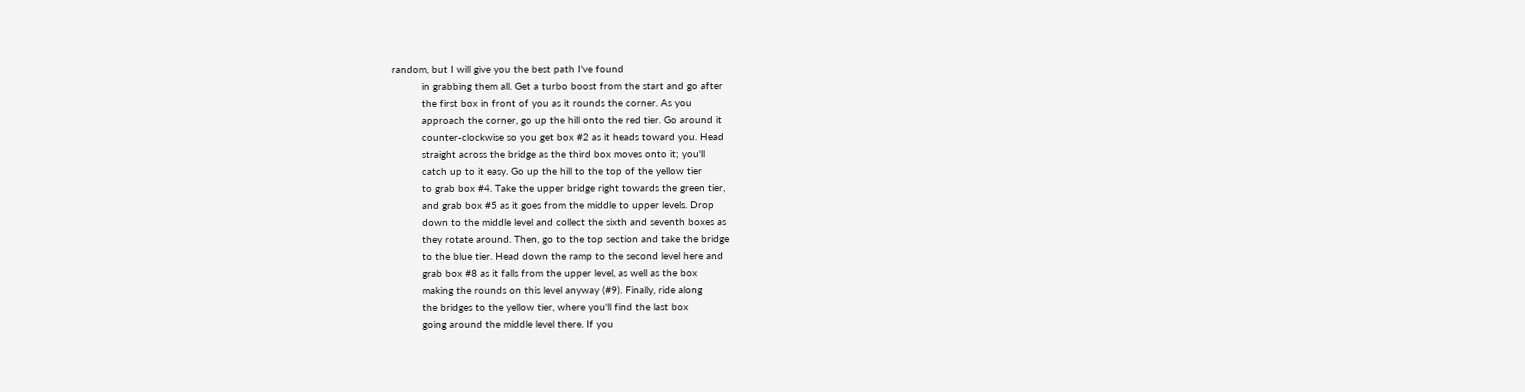random, but I will give you the best path I've found
          in grabbing them all. Get a turbo boost from the start and go after
          the first box in front of you as it rounds the corner. As you
          approach the corner, go up the hill onto the red tier. Go around it
          counter-clockwise so you get box #2 as it heads toward you. Head
          straight across the bridge as the third box moves onto it; you'll
          catch up to it easy. Go up the hill to the top of the yellow tier
          to grab box #4. Take the upper bridge right towards the green tier,
          and grab box #5 as it goes from the middle to upper levels. Drop
          down to the middle level and collect the sixth and seventh boxes as
          they rotate around. Then, go to the top section and take the bridge
          to the blue tier. Head down the ramp to the second level here and
          grab box #8 as it falls from the upper level, as well as the box
          making the rounds on this level anyway (#9). Finally, ride along
          the bridges to the yellow tier, where you'll find the last box
          going around the middle level there. If you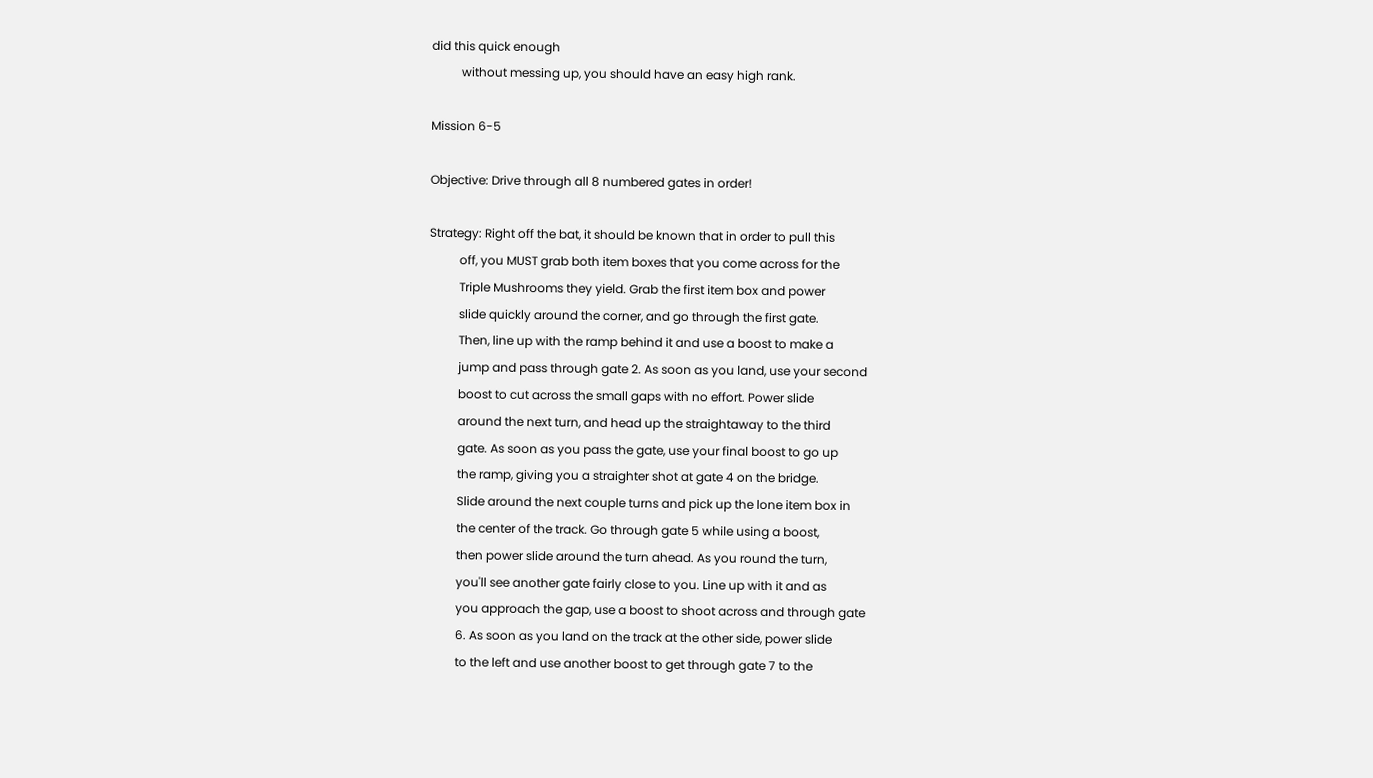did this quick enough
          without messing up, you should have an easy high rank.

Mission 6-5

Objective: Drive through all 8 numbered gates in order!

Strategy: Right off the bat, it should be known that in order to pull this
          off, you MUST grab both item boxes that you come across for the
          Triple Mushrooms they yield. Grab the first item box and power
          slide quickly around the corner, and go through the first gate.
          Then, line up with the ramp behind it and use a boost to make a
          jump and pass through gate 2. As soon as you land, use your second
          boost to cut across the small gaps with no effort. Power slide
          around the next turn, and head up the straightaway to the third
          gate. As soon as you pass the gate, use your final boost to go up
          the ramp, giving you a straighter shot at gate 4 on the bridge.
          Slide around the next couple turns and pick up the lone item box in
          the center of the track. Go through gate 5 while using a boost,
          then power slide around the turn ahead. As you round the turn,
          you'll see another gate fairly close to you. Line up with it and as
          you approach the gap, use a boost to shoot across and through gate
          6. As soon as you land on the track at the other side, power slide
          to the left and use another boost to get through gate 7 to the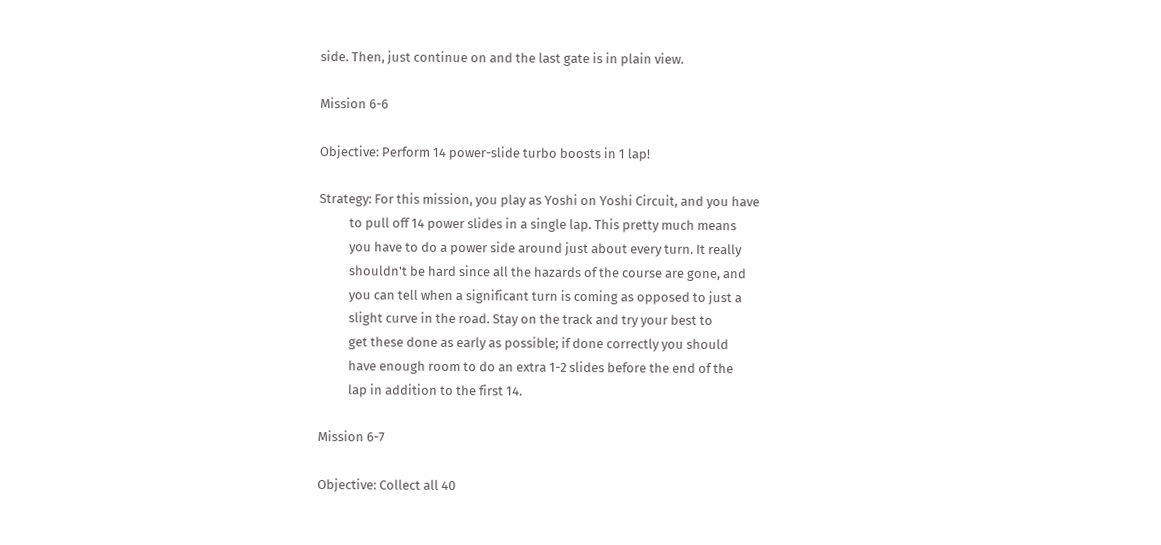side. Then, just continue on and the last gate is in plain view.

Mission 6-6

Objective: Perform 14 power-slide turbo boosts in 1 lap!

Strategy: For this mission, you play as Yoshi on Yoshi Circuit, and you have
          to pull off 14 power slides in a single lap. This pretty much means
          you have to do a power side around just about every turn. It really
          shouldn't be hard since all the hazards of the course are gone, and
          you can tell when a significant turn is coming as opposed to just a
          slight curve in the road. Stay on the track and try your best to
          get these done as early as possible; if done correctly you should
          have enough room to do an extra 1-2 slides before the end of the
          lap in addition to the first 14.

Mission 6-7

Objective: Collect all 40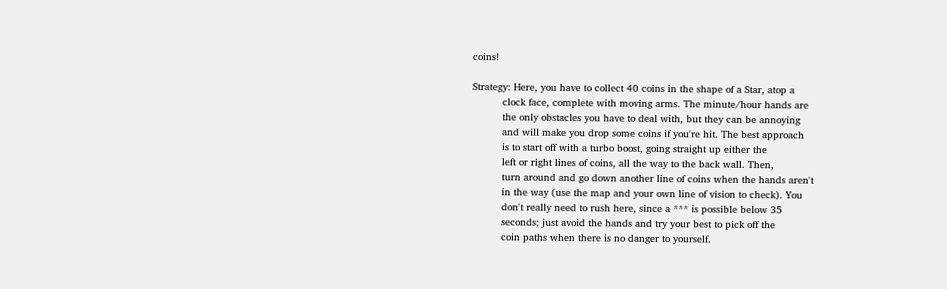coins!

Strategy: Here, you have to collect 40 coins in the shape of a Star, atop a
          clock face, complete with moving arms. The minute/hour hands are
          the only obstacles you have to deal with, but they can be annoying
          and will make you drop some coins if you're hit. The best approach
          is to start off with a turbo boost, going straight up either the
          left or right lines of coins, all the way to the back wall. Then,
          turn around and go down another line of coins when the hands aren't
          in the way (use the map and your own line of vision to check). You
          don't really need to rush here, since a *** is possible below 35
          seconds; just avoid the hands and try your best to pick off the
          coin paths when there is no danger to yourself.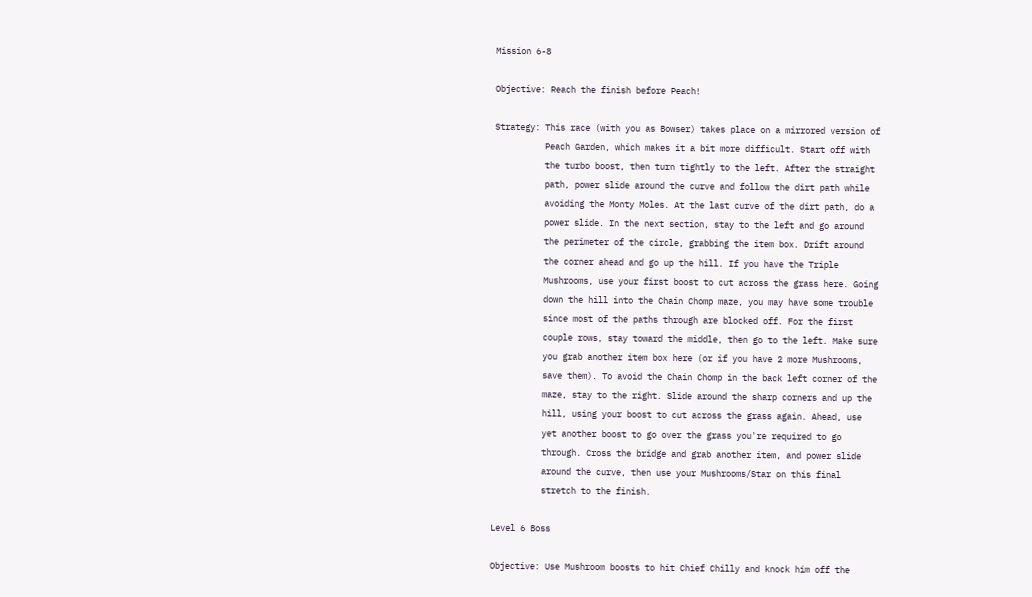Mission 6-8

Objective: Reach the finish before Peach!

Strategy: This race (with you as Bowser) takes place on a mirrored version of
          Peach Garden, which makes it a bit more difficult. Start off with
          the turbo boost, then turn tightly to the left. After the straight
          path, power slide around the curve and follow the dirt path while
          avoiding the Monty Moles. At the last curve of the dirt path, do a
          power slide. In the next section, stay to the left and go around
          the perimeter of the circle, grabbing the item box. Drift around
          the corner ahead and go up the hill. If you have the Triple
          Mushrooms, use your first boost to cut across the grass here. Going
          down the hill into the Chain Chomp maze, you may have some trouble
          since most of the paths through are blocked off. For the first
          couple rows, stay toward the middle, then go to the left. Make sure
          you grab another item box here (or if you have 2 more Mushrooms,
          save them). To avoid the Chain Chomp in the back left corner of the
          maze, stay to the right. Slide around the sharp corners and up the
          hill, using your boost to cut across the grass again. Ahead, use
          yet another boost to go over the grass you're required to go
          through. Cross the bridge and grab another item, and power slide
          around the curve, then use your Mushrooms/Star on this final
          stretch to the finish.

Level 6 Boss

Objective: Use Mushroom boosts to hit Chief Chilly and knock him off the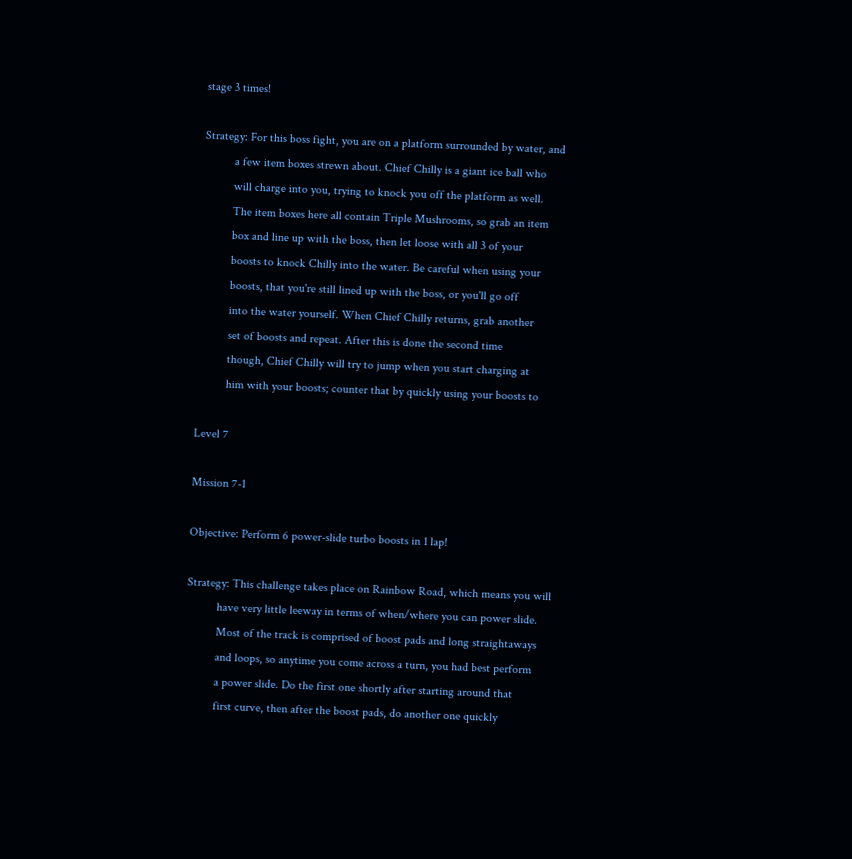stage 3 times!

Strategy: For this boss fight, you are on a platform surrounded by water, and
          a few item boxes strewn about. Chief Chilly is a giant ice ball who
          will charge into you, trying to knock you off the platform as well.
          The item boxes here all contain Triple Mushrooms, so grab an item
          box and line up with the boss, then let loose with all 3 of your
          boosts to knock Chilly into the water. Be careful when using your
          boosts, that you're still lined up with the boss, or you'll go off
          into the water yourself. When Chief Chilly returns, grab another
          set of boosts and repeat. After this is done the second time
          though, Chief Chilly will try to jump when you start charging at
          him with your boosts; counter that by quickly using your boosts to

Level 7

Mission 7-1

Objective: Perform 6 power-slide turbo boosts in 1 lap!

Strategy: This challenge takes place on Rainbow Road, which means you will
          have very little leeway in terms of when/where you can power slide.
          Most of the track is comprised of boost pads and long straightaways
          and loops, so anytime you come across a turn, you had best perform
          a power slide. Do the first one shortly after starting around that
          first curve, then after the boost pads, do another one quickly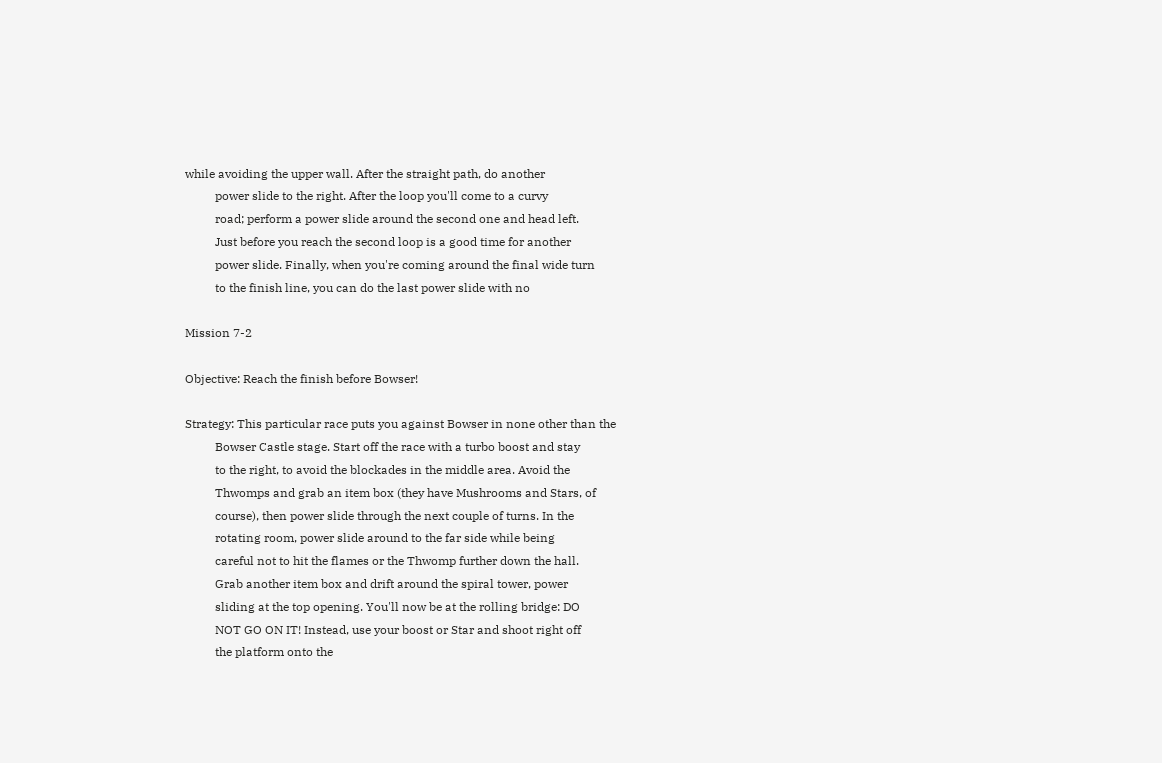while avoiding the upper wall. After the straight path, do another
          power slide to the right. After the loop you'll come to a curvy
          road; perform a power slide around the second one and head left.
          Just before you reach the second loop is a good time for another
          power slide. Finally, when you're coming around the final wide turn
          to the finish line, you can do the last power slide with no

Mission 7-2

Objective: Reach the finish before Bowser!

Strategy: This particular race puts you against Bowser in none other than the
          Bowser Castle stage. Start off the race with a turbo boost and stay
          to the right, to avoid the blockades in the middle area. Avoid the
          Thwomps and grab an item box (they have Mushrooms and Stars, of
          course), then power slide through the next couple of turns. In the
          rotating room, power slide around to the far side while being
          careful not to hit the flames or the Thwomp further down the hall.
          Grab another item box and drift around the spiral tower, power
          sliding at the top opening. You'll now be at the rolling bridge: DO
          NOT GO ON IT! Instead, use your boost or Star and shoot right off
          the platform onto the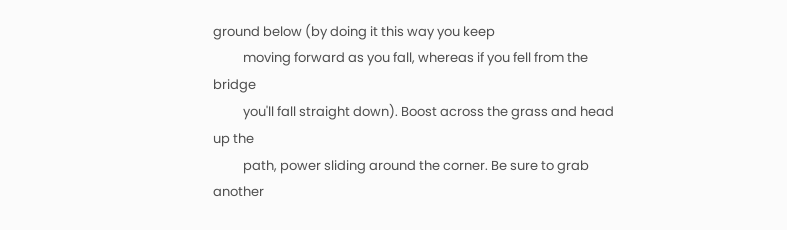ground below (by doing it this way you keep
          moving forward as you fall, whereas if you fell from the bridge
          you'll fall straight down). Boost across the grass and head up the
          path, power sliding around the corner. Be sure to grab another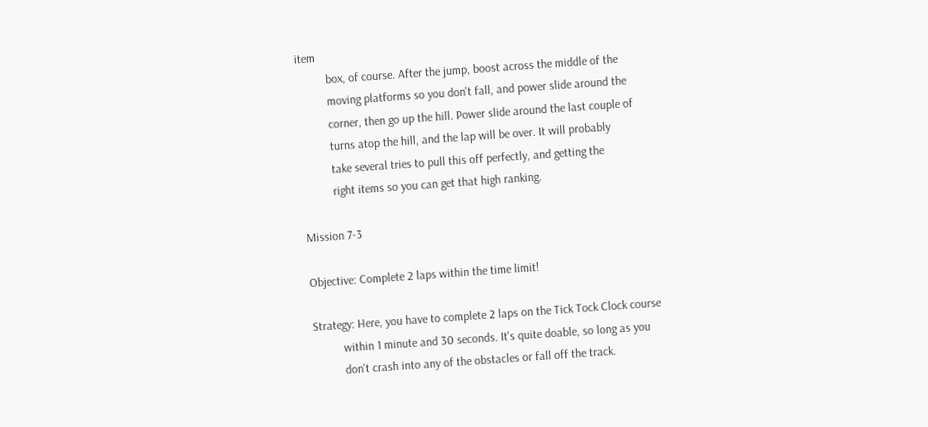item
          box, of course. After the jump, boost across the middle of the
          moving platforms so you don't fall, and power slide around the
          corner, then go up the hill. Power slide around the last couple of
          turns atop the hill, and the lap will be over. It will probably
          take several tries to pull this off perfectly, and getting the
          right items so you can get that high ranking.

Mission 7-3

Objective: Complete 2 laps within the time limit!

Strategy: Here, you have to complete 2 laps on the Tick Tock Clock course
          within 1 minute and 30 seconds. It's quite doable, so long as you
          don't crash into any of the obstacles or fall off the track.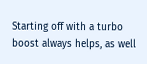Starting off with a turbo boost always helps, as well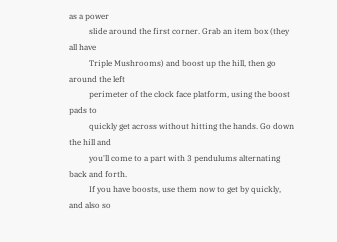as a power
          slide around the first corner. Grab an item box (they all have
          Triple Mushrooms) and boost up the hill, then go around the left
          perimeter of the clock face platform, using the boost pads to
          quickly get across without hitting the hands. Go down the hill and
          you'll come to a part with 3 pendulums alternating back and forth.
          If you have boosts, use them now to get by quickly, and also so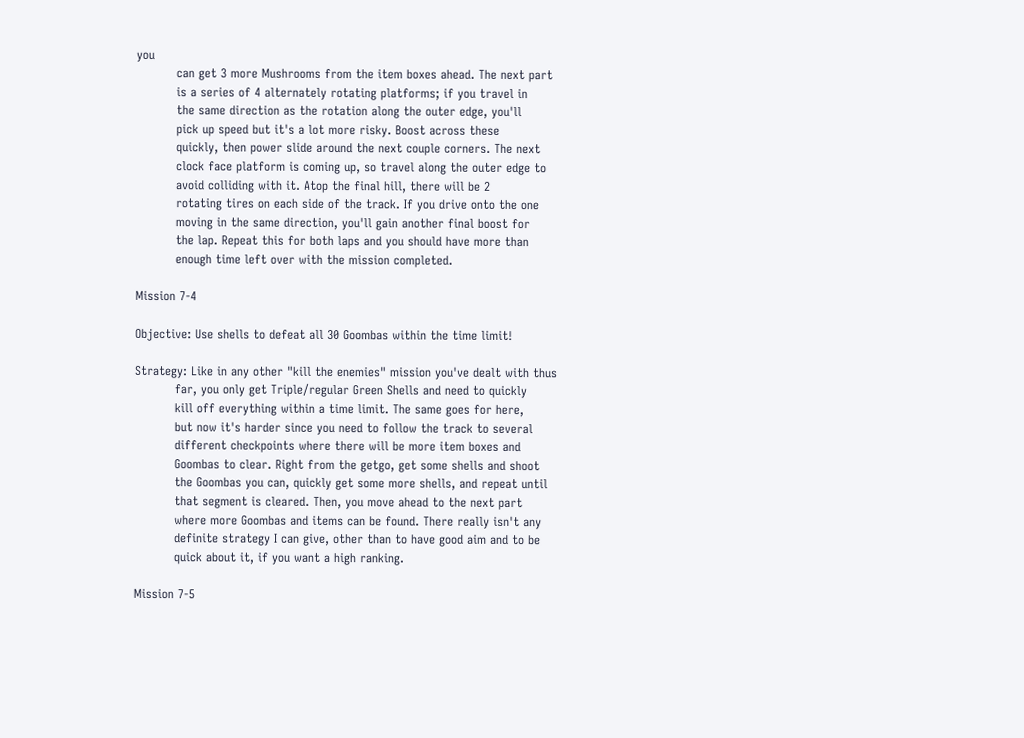you
          can get 3 more Mushrooms from the item boxes ahead. The next part
          is a series of 4 alternately rotating platforms; if you travel in
          the same direction as the rotation along the outer edge, you'll
          pick up speed but it's a lot more risky. Boost across these
          quickly, then power slide around the next couple corners. The next
          clock face platform is coming up, so travel along the outer edge to
          avoid colliding with it. Atop the final hill, there will be 2
          rotating tires on each side of the track. If you drive onto the one
          moving in the same direction, you'll gain another final boost for
          the lap. Repeat this for both laps and you should have more than
          enough time left over with the mission completed.

Mission 7-4

Objective: Use shells to defeat all 30 Goombas within the time limit!

Strategy: Like in any other "kill the enemies" mission you've dealt with thus
          far, you only get Triple/regular Green Shells and need to quickly
          kill off everything within a time limit. The same goes for here,
          but now it's harder since you need to follow the track to several
          different checkpoints where there will be more item boxes and
          Goombas to clear. Right from the getgo, get some shells and shoot
          the Goombas you can, quickly get some more shells, and repeat until
          that segment is cleared. Then, you move ahead to the next part
          where more Goombas and items can be found. There really isn't any
          definite strategy I can give, other than to have good aim and to be
          quick about it, if you want a high ranking.

Mission 7-5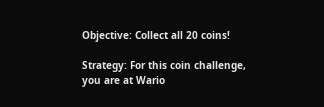Objective: Collect all 20 coins!

Strategy: For this coin challenge, you are at Wario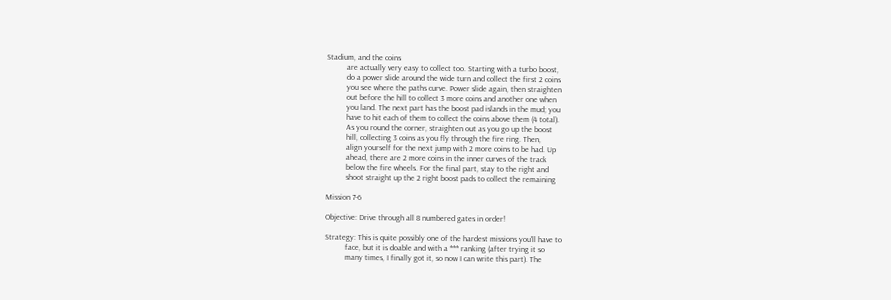Stadium, and the coins
          are actually very easy to collect too. Starting with a turbo boost,
          do a power slide around the wide turn and collect the first 2 coins
          you see where the paths curve. Power slide again, then straighten
          out before the hill to collect 3 more coins and another one when
          you land. The next part has the boost pad islands in the mud; you
          have to hit each of them to collect the coins above them (4 total).
          As you round the corner, straighten out as you go up the boost
          hill, collecting 3 coins as you fly through the fire ring. Then,
          align yourself for the next jump with 2 more coins to be had. Up
          ahead, there are 2 more coins in the inner curves of the track
          below the fire wheels. For the final part, stay to the right and
          shoot straight up the 2 right boost pads to collect the remaining

Mission 7-6

Objective: Drive through all 8 numbered gates in order!

Strategy: This is quite possibly one of the hardest missions you'll have to
          face, but it is doable and with a *** ranking (after trying it so
          many times, I finally got it, so now I can write this part). The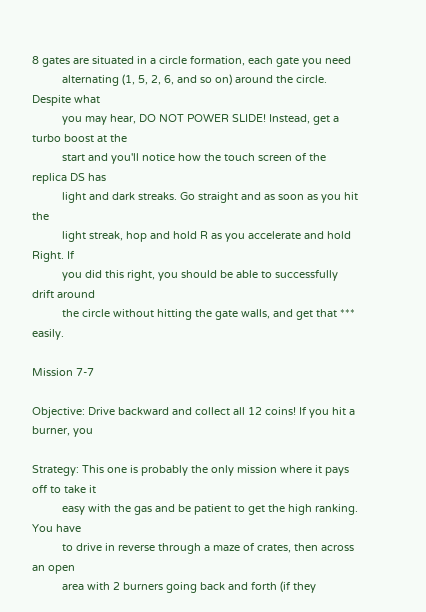8 gates are situated in a circle formation, each gate you need
          alternating (1, 5, 2, 6, and so on) around the circle. Despite what
          you may hear, DO NOT POWER SLIDE! Instead, get a turbo boost at the
          start and you'll notice how the touch screen of the replica DS has
          light and dark streaks. Go straight and as soon as you hit the
          light streak, hop and hold R as you accelerate and hold Right. If
          you did this right, you should be able to successfully drift around
          the circle without hitting the gate walls, and get that *** easily.

Mission 7-7

Objective: Drive backward and collect all 12 coins! If you hit a burner, you

Strategy: This one is probably the only mission where it pays off to take it
          easy with the gas and be patient to get the high ranking. You have
          to drive in reverse through a maze of crates, then across an open
          area with 2 burners going back and forth (if they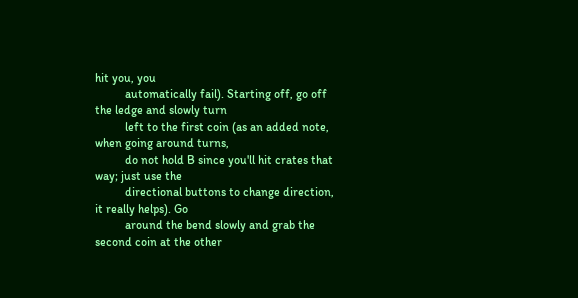hit you, you
          automatically fail). Starting off, go off the ledge and slowly turn
          left to the first coin (as an added note, when going around turns,
          do not hold B since you'll hit crates that way; just use the
          directional buttons to change direction, it really helps). Go
          around the bend slowly and grab the second coin at the other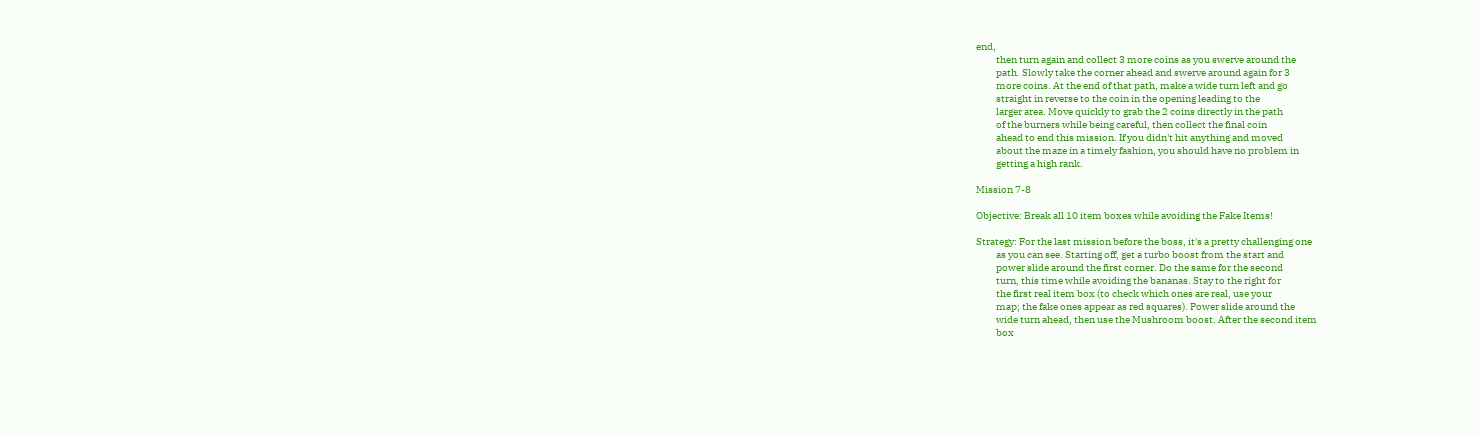end,
          then turn again and collect 3 more coins as you swerve around the
          path. Slowly take the corner ahead and swerve around again for 3
          more coins. At the end of that path, make a wide turn left and go
          straight in reverse to the coin in the opening leading to the
          larger area. Move quickly to grab the 2 coins directly in the path
          of the burners while being careful, then collect the final coin
          ahead to end this mission. If you didn't hit anything and moved
          about the maze in a timely fashion, you should have no problem in
          getting a high rank.

Mission 7-8

Objective: Break all 10 item boxes while avoiding the Fake Items!

Strategy: For the last mission before the boss, it's a pretty challenging one
          as you can see. Starting off, get a turbo boost from the start and
          power slide around the first corner. Do the same for the second
          turn, this time while avoiding the bananas. Stay to the right for
          the first real item box (to check which ones are real, use your
          map; the fake ones appear as red squares). Power slide around the
          wide turn ahead, then use the Mushroom boost. After the second item
          box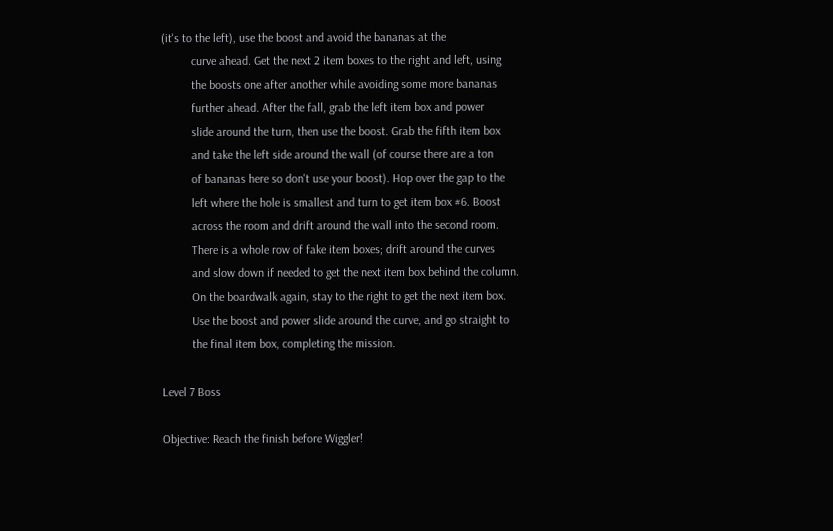(it's to the left), use the boost and avoid the bananas at the
          curve ahead. Get the next 2 item boxes to the right and left, using
          the boosts one after another while avoiding some more bananas
          further ahead. After the fall, grab the left item box and power
          slide around the turn, then use the boost. Grab the fifth item box
          and take the left side around the wall (of course there are a ton
          of bananas here so don't use your boost). Hop over the gap to the
          left where the hole is smallest and turn to get item box #6. Boost
          across the room and drift around the wall into the second room.
          There is a whole row of fake item boxes; drift around the curves
          and slow down if needed to get the next item box behind the column.
          On the boardwalk again, stay to the right to get the next item box.
          Use the boost and power slide around the curve, and go straight to
          the final item box, completing the mission.

Level 7 Boss

Objective: Reach the finish before Wiggler!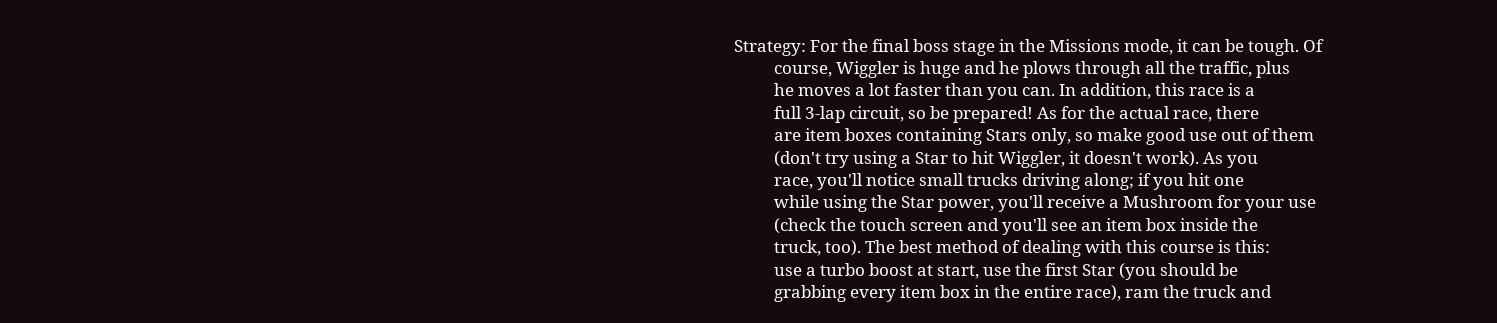Strategy: For the final boss stage in the Missions mode, it can be tough. Of
          course, Wiggler is huge and he plows through all the traffic, plus
          he moves a lot faster than you can. In addition, this race is a
          full 3-lap circuit, so be prepared! As for the actual race, there
          are item boxes containing Stars only, so make good use out of them
          (don't try using a Star to hit Wiggler, it doesn't work). As you
          race, you'll notice small trucks driving along; if you hit one
          while using the Star power, you'll receive a Mushroom for your use
          (check the touch screen and you'll see an item box inside the
          truck, too). The best method of dealing with this course is this:
          use a turbo boost at start, use the first Star (you should be
          grabbing every item box in the entire race), ram the truck and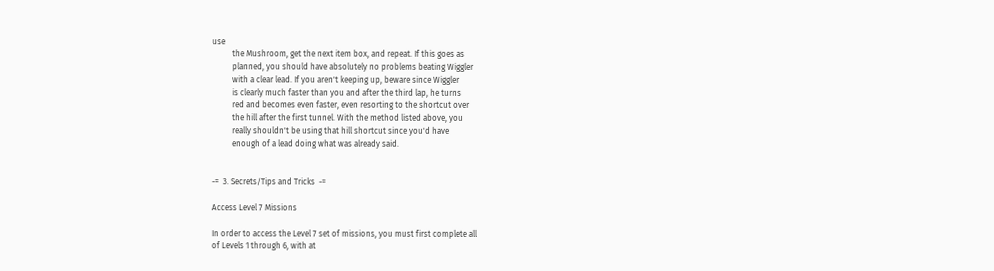use
          the Mushroom, get the next item box, and repeat. If this goes as
          planned, you should have absolutely no problems beating Wiggler
          with a clear lead. If you aren't keeping up, beware since Wiggler
          is clearly much faster than you and after the third lap, he turns
          red and becomes even faster, even resorting to the shortcut over
          the hill after the first tunnel. With the method listed above, you
          really shouldn't be using that hill shortcut since you'd have
          enough of a lead doing what was already said.


-=  3. Secrets/Tips and Tricks  -=

Access Level 7 Missions

In order to access the Level 7 set of missions, you must first complete all
of Levels 1 through 6, with at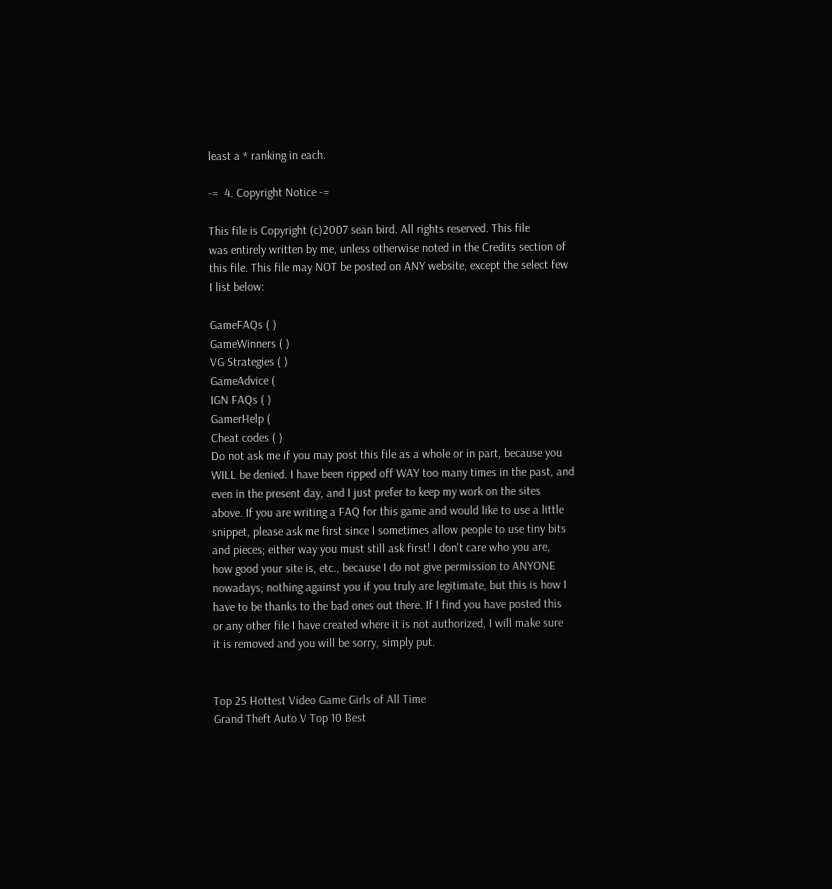least a * ranking in each.

-=  4. Copyright Notice -=

This file is Copyright (c)2007 sean bird. All rights reserved. This file
was entirely written by me, unless otherwise noted in the Credits section of
this file. This file may NOT be posted on ANY website, except the select few
I list below:

GameFAQs ( )
GameWinners ( )
VG Strategies ( )
GameAdvice (
IGN FAQs ( )
GamerHelp (
Cheat codes ( )
Do not ask me if you may post this file as a whole or in part, because you
WILL be denied. I have been ripped off WAY too many times in the past, and
even in the present day, and I just prefer to keep my work on the sites
above. If you are writing a FAQ for this game and would like to use a little
snippet, please ask me first since I sometimes allow people to use tiny bits
and pieces; either way you must still ask first! I don't care who you are,
how good your site is, etc., because I do not give permission to ANYONE
nowadays; nothing against you if you truly are legitimate, but this is how I
have to be thanks to the bad ones out there. If I find you have posted this
or any other file I have created where it is not authorized, I will make sure
it is removed and you will be sorry, simply put.


Top 25 Hottest Video Game Girls of All Time
Grand Theft Auto V Top 10 Best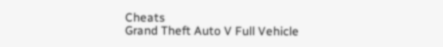Cheats
Grand Theft Auto V Full Vehicle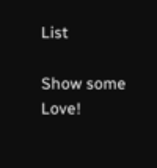List

Show some Love!